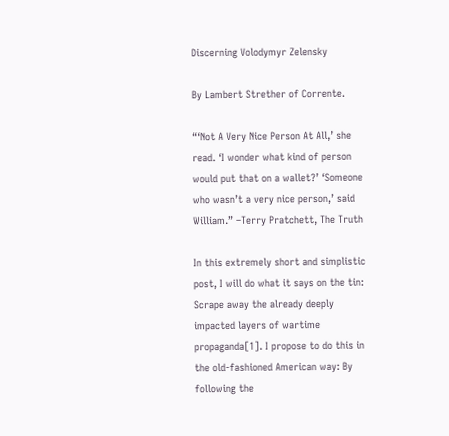Discerning Volodymyr Zelensky

By Lambert Strether of Corrente.

“‘Not A Very Nice Person At All,’ she read. ‘I wonder what kind of person would put that on a wallet?’ ‘Someone who wasn’t a very nice person,’ said William.” –Terry Pratchett, The Truth

In this extremely short and simplistic post, I will do what it says on the tin: Scrape away the already deeply impacted layers of wartime propaganda[1]. I propose to do this in the old-fashioned American way: By following the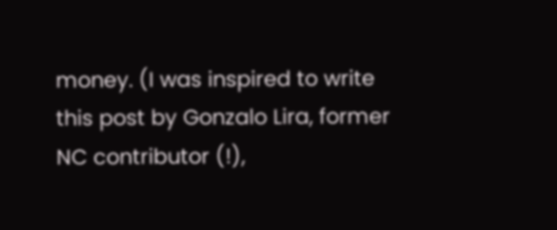money. (I was inspired to write this post by Gonzalo Lira, former NC contributor (!),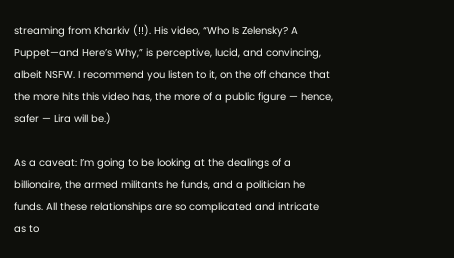streaming from Kharkiv (!!). His video, “Who Is Zelensky? A Puppet—and Here’s Why,” is perceptive, lucid, and convincing, albeit NSFW. I recommend you listen to it, on the off chance that the more hits this video has, the more of a public figure — hence, safer — Lira will be.)

As a caveat: I’m going to be looking at the dealings of a billionaire, the armed militants he funds, and a politician he funds. All these relationships are so complicated and intricate as to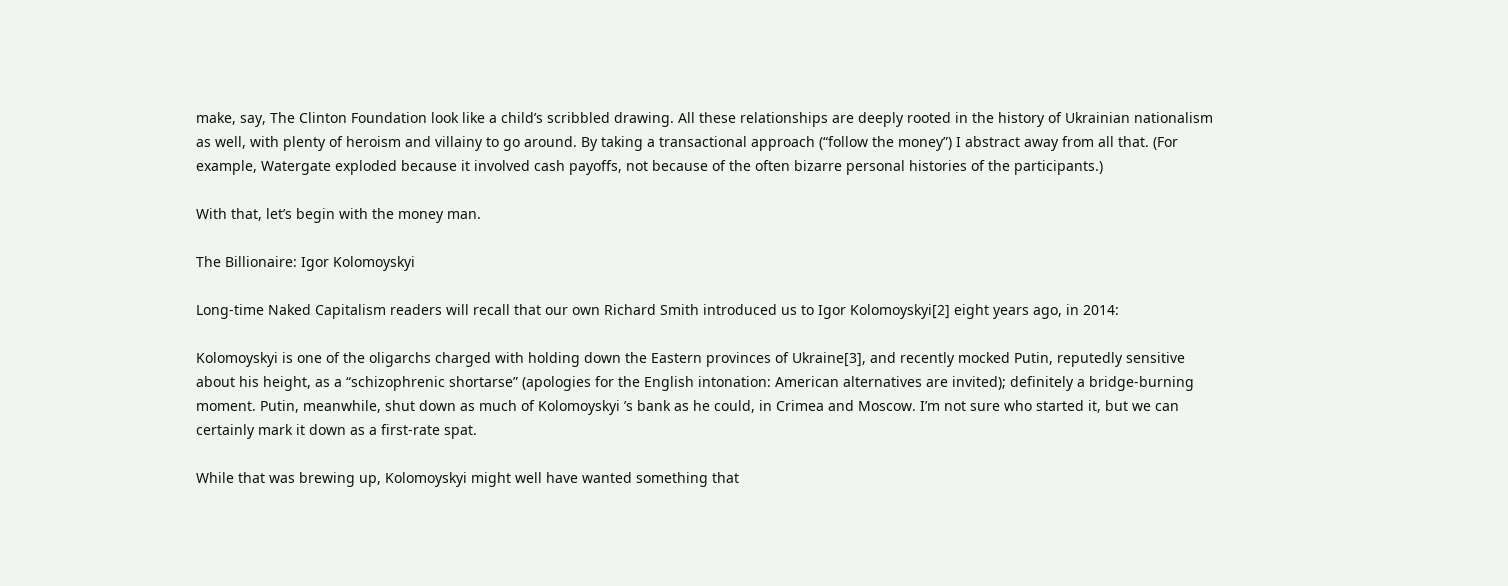make, say, The Clinton Foundation look like a child’s scribbled drawing. All these relationships are deeply rooted in the history of Ukrainian nationalism as well, with plenty of heroism and villainy to go around. By taking a transactional approach (“follow the money”) I abstract away from all that. (For example, Watergate exploded because it involved cash payoffs, not because of the often bizarre personal histories of the participants.)

With that, let’s begin with the money man.

The Billionaire: Igor Kolomoyskyi

Long-time Naked Capitalism readers will recall that our own Richard Smith introduced us to Igor Kolomoyskyi[2] eight years ago, in 2014:

Kolomoyskyi is one of the oligarchs charged with holding down the Eastern provinces of Ukraine[3], and recently mocked Putin, reputedly sensitive about his height, as a “schizophrenic shortarse” (apologies for the English intonation: American alternatives are invited); definitely a bridge-burning moment. Putin, meanwhile, shut down as much of Kolomoyskyi ’s bank as he could, in Crimea and Moscow. I’m not sure who started it, but we can certainly mark it down as a first-rate spat.

While that was brewing up, Kolomoyskyi might well have wanted something that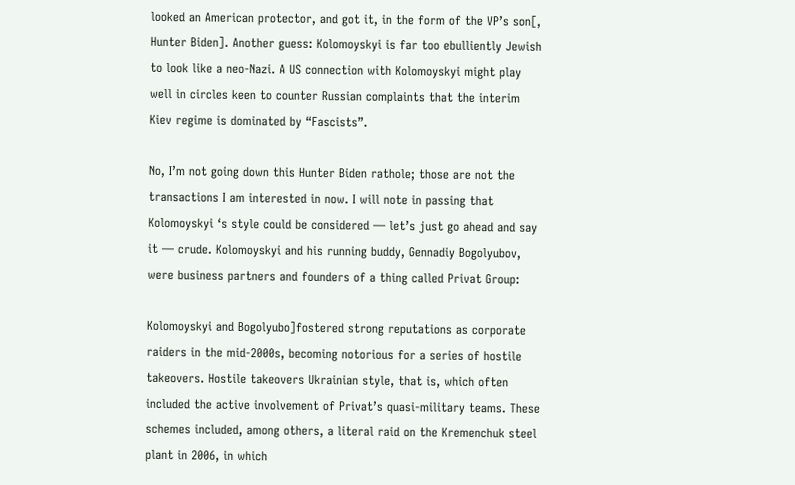looked an American protector, and got it, in the form of the VP’s son[, Hunter Biden]. Another guess: Kolomoyskyi is far too ebulliently Jewish to look like a neo-Nazi. A US connection with Kolomoyskyi might play well in circles keen to counter Russian complaints that the interim Kiev regime is dominated by “Fascists”.

No, I’m not going down this Hunter Biden rathole; those are not the transactions I am interested in now. I will note in passing that Kolomoyskyi ‘s style could be considered — let’s just go ahead and say it — crude. Kolomoyskyi and his running buddy, Gennadiy Bogolyubov, were business partners and founders of a thing called Privat Group:

Kolomoyskyi and Bogolyubo]fostered strong reputations as corporate raiders in the mid-2000s, becoming notorious for a series of hostile takeovers. Hostile takeovers Ukrainian style, that is, which often included the active involvement of Privat’s quasi-military teams. These schemes included, among others, a literal raid on the Kremenchuk steel plant in 2006, in which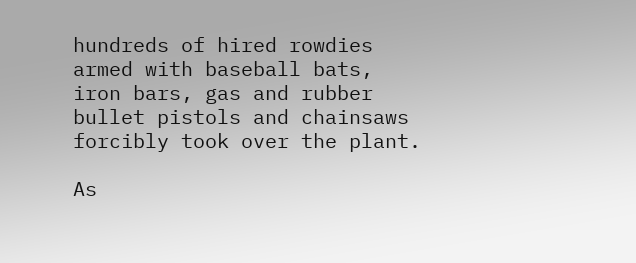hundreds of hired rowdies armed with baseball bats, iron bars, gas and rubber bullet pistols and chainsaws forcibly took over the plant.

As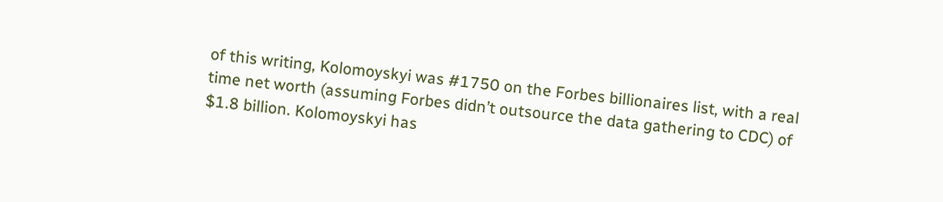of this writing, Kolomoyskyi was #1750 on the Forbes billionaires list, with a real time net worth (assuming Forbes didn’t outsource the data gathering to CDC) of $1.8 billion. Kolomoyskyi has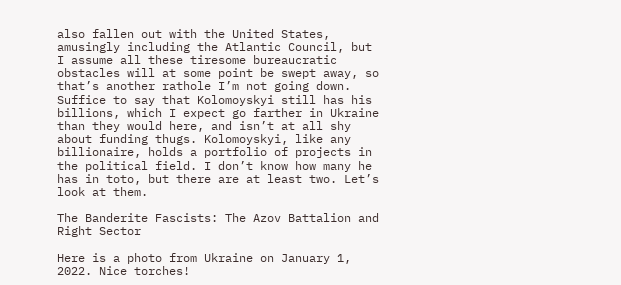also fallen out with the United States, amusingly including the Atlantic Council, but I assume all these tiresome bureaucratic obstacles will at some point be swept away, so that’s another rathole I’m not going down. Suffice to say that Kolomoyskyi still has his billions, which I expect go farther in Ukraine than they would here, and isn’t at all shy about funding thugs. Kolomoyskyi, like any billionaire, holds a portfolio of projects in the political field. I don’t know how many he has in toto, but there are at least two. Let’s look at them.

The Banderite Fascists: The Azov Battalion and Right Sector

Here is a photo from Ukraine on January 1, 2022. Nice torches!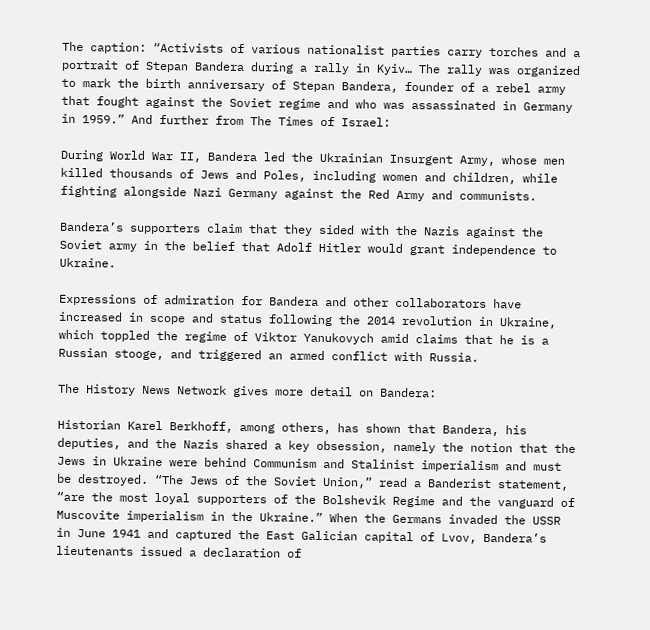The caption: “Activists of various nationalist parties carry torches and a portrait of Stepan Bandera during a rally in Kyiv… The rally was organized to mark the birth anniversary of Stepan Bandera, founder of a rebel army that fought against the Soviet regime and who was assassinated in Germany in 1959.” And further from The Times of Israel:

During World War II, Bandera led the Ukrainian Insurgent Army, whose men killed thousands of Jews and Poles, including women and children, while fighting alongside Nazi Germany against the Red Army and communists.

Bandera’s supporters claim that they sided with the Nazis against the Soviet army in the belief that Adolf Hitler would grant independence to Ukraine.

Expressions of admiration for Bandera and other collaborators have increased in scope and status following the 2014 revolution in Ukraine, which toppled the regime of Viktor Yanukovych amid claims that he is a Russian stooge, and triggered an armed conflict with Russia.

The History News Network gives more detail on Bandera:

Historian Karel Berkhoff, among others, has shown that Bandera, his deputies, and the Nazis shared a key obsession, namely the notion that the Jews in Ukraine were behind Communism and Stalinist imperialism and must be destroyed. “The Jews of the Soviet Union,” read a Banderist statement, “are the most loyal supporters of the Bolshevik Regime and the vanguard of Muscovite imperialism in the Ukraine.” When the Germans invaded the USSR in June 1941 and captured the East Galician capital of Lvov, Bandera’s lieutenants issued a declaration of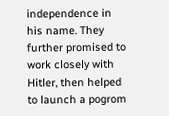independence in his name. They further promised to work closely with Hitler, then helped to launch a pogrom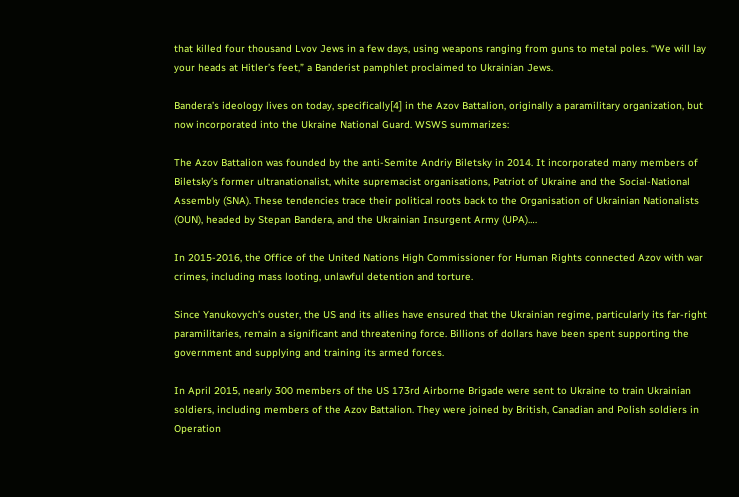that killed four thousand Lvov Jews in a few days, using weapons ranging from guns to metal poles. “We will lay your heads at Hitler’s feet,” a Banderist pamphlet proclaimed to Ukrainian Jews.

Bandera’s ideology lives on today, specifically[4] in the Azov Battalion, originally a paramilitary organization, but now incorporated into the Ukraine National Guard. WSWS summarizes:

The Azov Battalion was founded by the anti-Semite Andriy Biletsky in 2014. It incorporated many members of Biletsky’s former ultranationalist, white supremacist organisations, Patriot of Ukraine and the Social-National Assembly (SNA). These tendencies trace their political roots back to the Organisation of Ukrainian Nationalists (OUN), headed by Stepan Bandera, and the Ukrainian Insurgent Army (UPA)….

In 2015-2016, the Office of the United Nations High Commissioner for Human Rights connected Azov with war crimes, including mass looting, unlawful detention and torture.

Since Yanukovych’s ouster, the US and its allies have ensured that the Ukrainian regime, particularly its far-right paramilitaries, remain a significant and threatening force. Billions of dollars have been spent supporting the government and supplying and training its armed forces.

In April 2015, nearly 300 members of the US 173rd Airborne Brigade were sent to Ukraine to train Ukrainian soldiers, including members of the Azov Battalion. They were joined by British, Canadian and Polish soldiers in Operation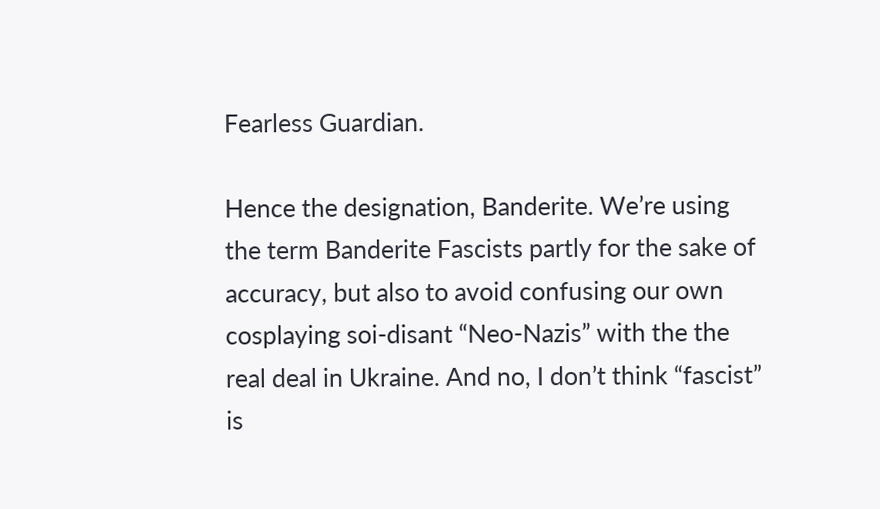Fearless Guardian.

Hence the designation, Banderite. We’re using the term Banderite Fascists partly for the sake of accuracy, but also to avoid confusing our own cosplaying soi-disant “Neo-Nazis” with the the real deal in Ukraine. And no, I don’t think “fascist” is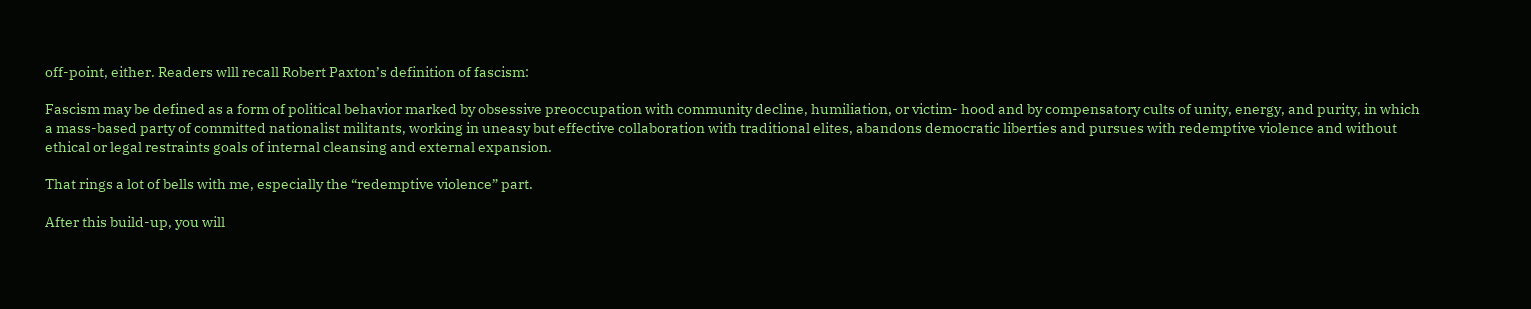off-point, either. Readers wlll recall Robert Paxton’s definition of fascism:

Fascism may be defined as a form of political behavior marked by obsessive preoccupation with community decline, humiliation, or victim- hood and by compensatory cults of unity, energy, and purity, in which a mass-based party of committed nationalist militants, working in uneasy but effective collaboration with traditional elites, abandons democratic liberties and pursues with redemptive violence and without ethical or legal restraints goals of internal cleansing and external expansion.

That rings a lot of bells with me, especially the “redemptive violence” part.

After this build-up, you will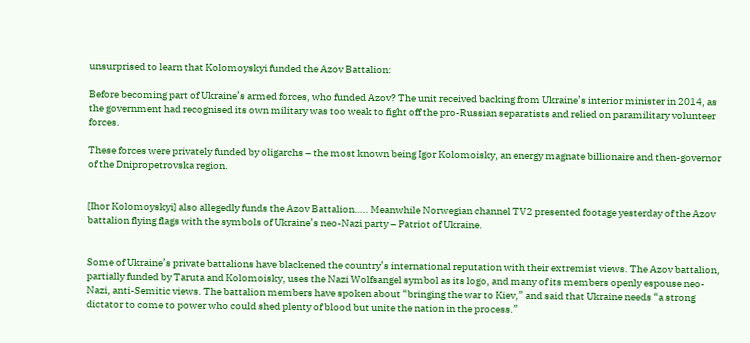unsurprised to learn that Kolomoyskyi funded the Azov Battalion:

Before becoming part of Ukraine’s armed forces, who funded Azov? The unit received backing from Ukraine’s interior minister in 2014, as the government had recognised its own military was too weak to fight off the pro-Russian separatists and relied on paramilitary volunteer forces.

These forces were privately funded by oligarchs – the most known being Igor Kolomoisky, an energy magnate billionaire and then-governor of the Dnipropetrovska region.


[Ihor Kolomoyskyi] also allegedly funds the Azov Battalion….. Meanwhile Norwegian channel TV2 presented footage yesterday of the Azov battalion flying flags with the symbols of Ukraine’s neo-Nazi party – Patriot of Ukraine.


Some of Ukraine’s private battalions have blackened the country’s international reputation with their extremist views. The Azov battalion, partially funded by Taruta and Kolomoisky, uses the Nazi Wolfsangel symbol as its logo, and many of its members openly espouse neo-Nazi, anti-Semitic views. The battalion members have spoken about “bringing the war to Kiev,” and said that Ukraine needs “a strong dictator to come to power who could shed plenty of blood but unite the nation in the process.”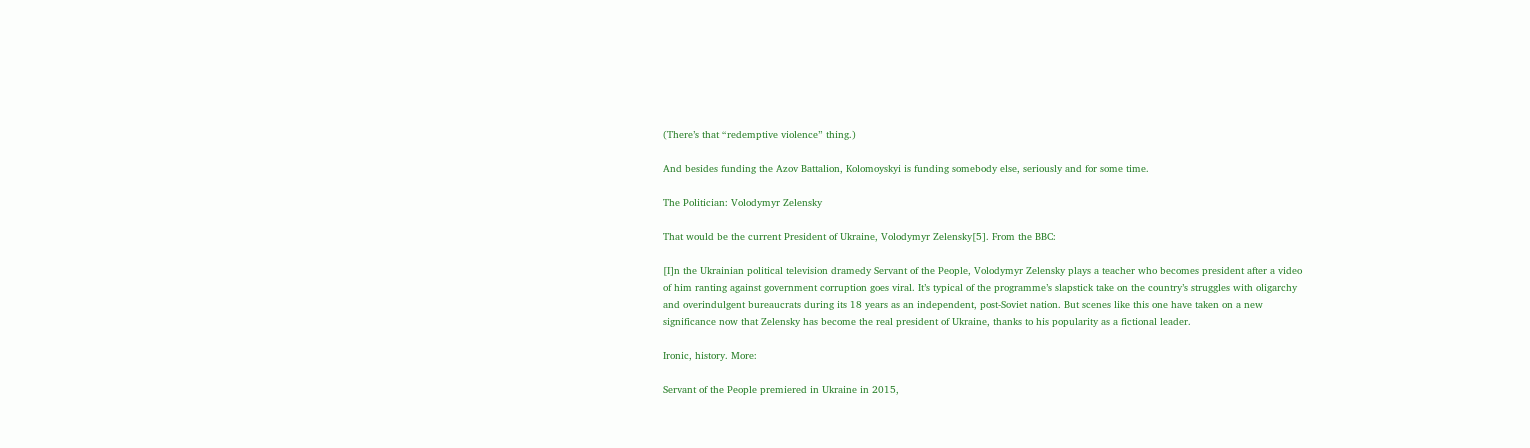(There’s that “redemptive violence” thing.)

And besides funding the Azov Battalion, Kolomoyskyi is funding somebody else, seriously and for some time.

The Politician: Volodymyr Zelensky

That would be the current President of Ukraine, Volodymyr Zelensky[5]. From the BBC:

[I]n the Ukrainian political television dramedy Servant of the People, Volodymyr Zelensky plays a teacher who becomes president after a video of him ranting against government corruption goes viral. It’s typical of the programme’s slapstick take on the country’s struggles with oligarchy and overindulgent bureaucrats during its 18 years as an independent, post-Soviet nation. But scenes like this one have taken on a new significance now that Zelensky has become the real president of Ukraine, thanks to his popularity as a fictional leader.

Ironic, history. More:

Servant of the People premiered in Ukraine in 2015,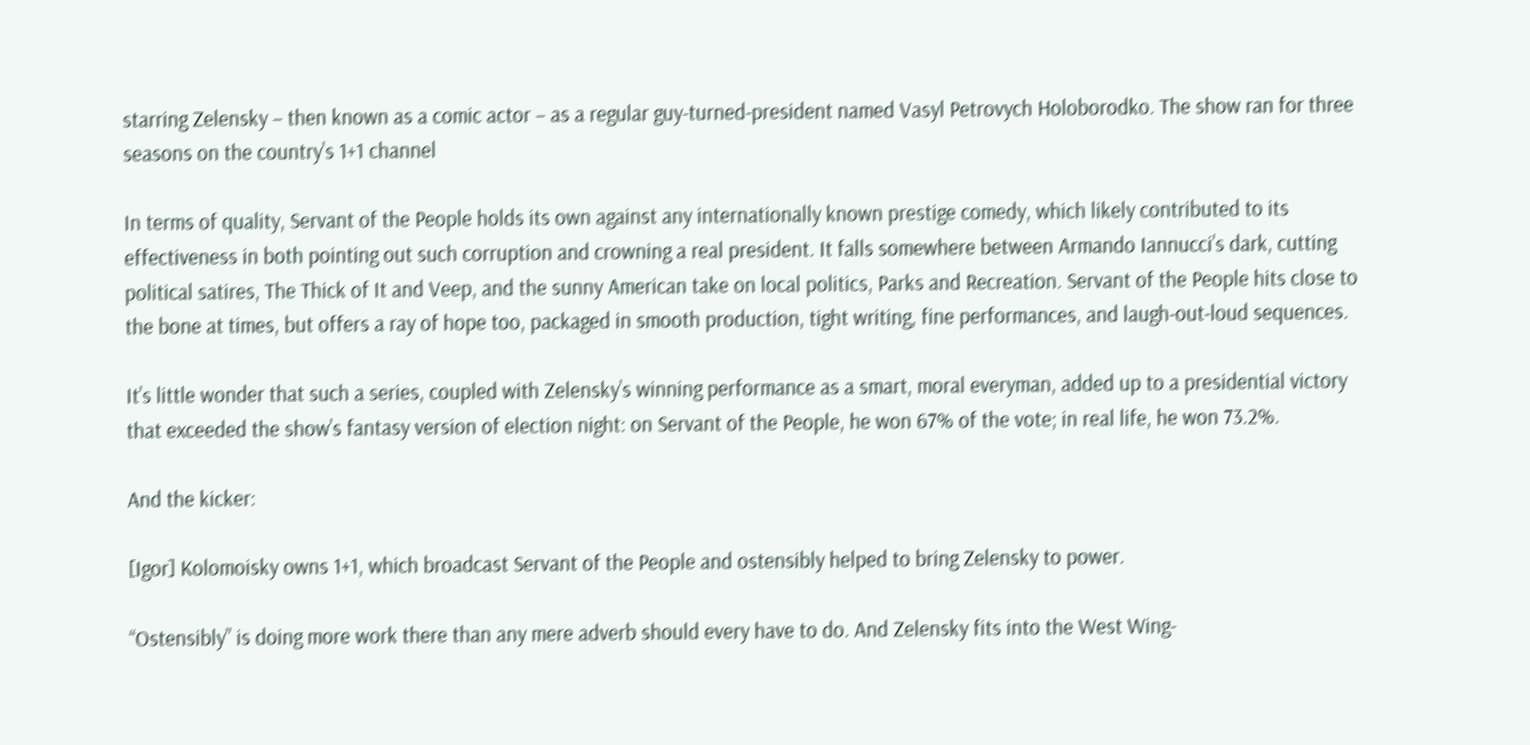starring Zelensky – then known as a comic actor – as a regular guy-turned-president named Vasyl Petrovych Holoborodko. The show ran for three seasons on the country’s 1+1 channel

In terms of quality, Servant of the People holds its own against any internationally known prestige comedy, which likely contributed to its effectiveness in both pointing out such corruption and crowning a real president. It falls somewhere between Armando Iannucci’s dark, cutting political satires, The Thick of It and Veep, and the sunny American take on local politics, Parks and Recreation. Servant of the People hits close to the bone at times, but offers a ray of hope too, packaged in smooth production, tight writing, fine performances, and laugh-out-loud sequences.

It’s little wonder that such a series, coupled with Zelensky’s winning performance as a smart, moral everyman, added up to a presidential victory that exceeded the show’s fantasy version of election night: on Servant of the People, he won 67% of the vote; in real life, he won 73.2%.

And the kicker:

[Igor] Kolomoisky owns 1+1, which broadcast Servant of the People and ostensibly helped to bring Zelensky to power.

“Ostensibly” is doing more work there than any mere adverb should every have to do. And Zelensky fits into the West Wing-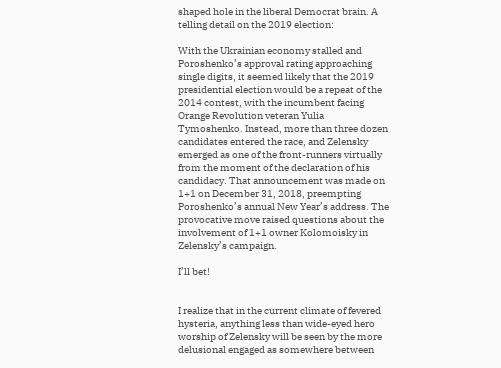shaped hole in the liberal Democrat brain. A telling detail on the 2019 election:

With the Ukrainian economy stalled and Poroshenko’s approval rating approaching single digits, it seemed likely that the 2019 presidential election would be a repeat of the 2014 contest, with the incumbent facing Orange Revolution veteran Yulia Tymoshenko. Instead, more than three dozen candidates entered the race, and Zelensky emerged as one of the front-runners virtually from the moment of the declaration of his candidacy. That announcement was made on 1+1 on December 31, 2018, preempting Poroshenko’s annual New Year’s address. The provocative move raised questions about the involvement of 1+1 owner Kolomoisky in Zelensky’s campaign.

I’ll bet!


I realize that in the current climate of fevered hysteria, anything less than wide-eyed hero worship of Zelensky will be seen by the more delusional engaged as somewhere between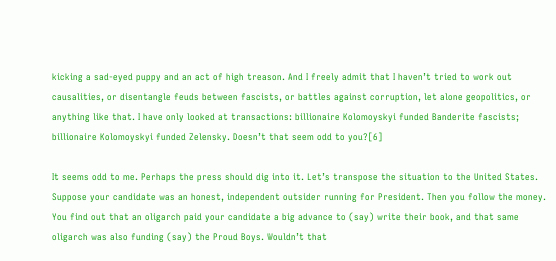kicking a sad-eyed puppy and an act of high treason. And I freely admit that I haven’t tried to work out causalities, or disentangle feuds between fascists, or battles against corruption, let alone geopolitics, or anything like that. I have only looked at transactions: billionaire Kolomoyskyi funded Banderite fascists; billionaire Kolomoyskyi funded Zelensky. Doesn’t that seem odd to you?[6]

It seems odd to me. Perhaps the press should dig into it. Let’s transpose the situation to the United States. Suppose your candidate was an honest, independent outsider running for President. Then you follow the money. You find out that an oligarch paid your candidate a big advance to (say) write their book, and that same oligarch was also funding (say) the Proud Boys. Wouldn’t that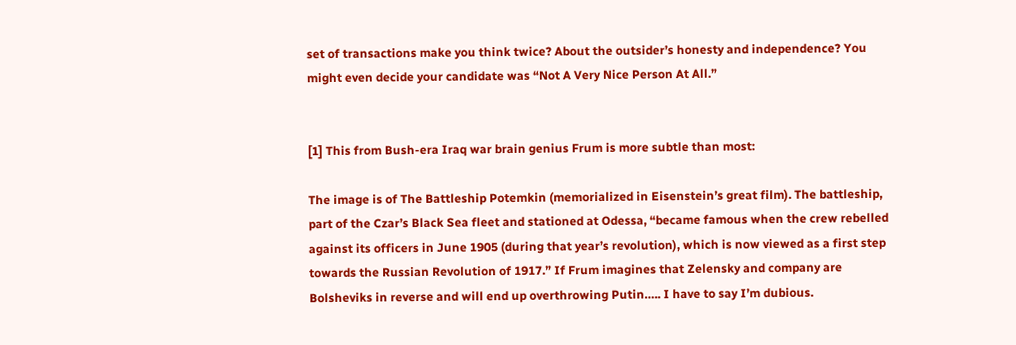set of transactions make you think twice? About the outsider’s honesty and independence? You might even decide your candidate was “Not A Very Nice Person At All.”


[1] This from Bush-era Iraq war brain genius Frum is more subtle than most:

The image is of The Battleship Potemkin (memorialized in Eisenstein’s great film). The battleship, part of the Czar’s Black Sea fleet and stationed at Odessa, “became famous when the crew rebelled against its officers in June 1905 (during that year’s revolution), which is now viewed as a first step towards the Russian Revolution of 1917.” If Frum imagines that Zelensky and company are Bolsheviks in reverse and will end up overthrowing Putin….. I have to say I’m dubious.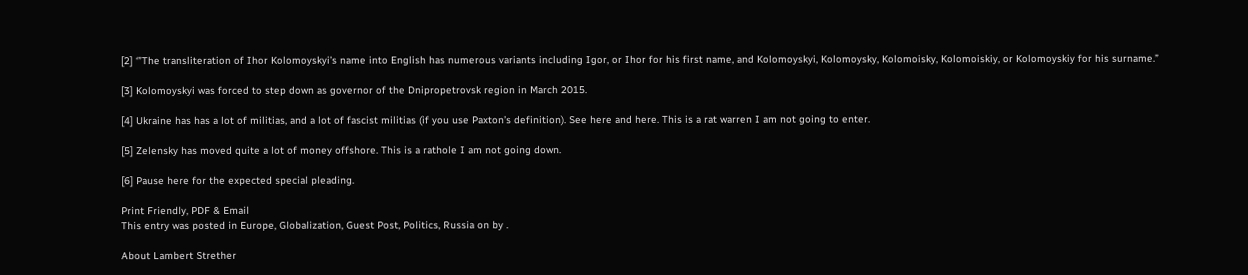[2] ‘”The transliteration of Ihor Kolomoyskyi’s name into English has numerous variants including Igor, or Ihor for his first name, and Kolomoyskyi, Kolomoysky, Kolomoisky, Kolomoiskiy, or Kolomoyskiy for his surname.”

[3] Kolomoyskyi was forced to step down as governor of the Dnipropetrovsk region in March 2015.

[4] Ukraine has has a lot of militias, and a lot of fascist militias (if you use Paxton’s definition). See here and here. This is a rat warren I am not going to enter.

[5] Zelensky has moved quite a lot of money offshore. This is a rathole I am not going down.

[6] Pause here for the expected special pleading.

Print Friendly, PDF & Email
This entry was posted in Europe, Globalization, Guest Post, Politics, Russia on by .

About Lambert Strether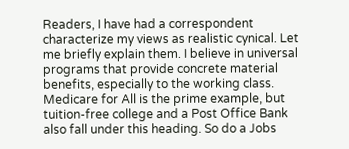Readers, I have had a correspondent characterize my views as realistic cynical. Let me briefly explain them. I believe in universal programs that provide concrete material benefits, especially to the working class. Medicare for All is the prime example, but tuition-free college and a Post Office Bank also fall under this heading. So do a Jobs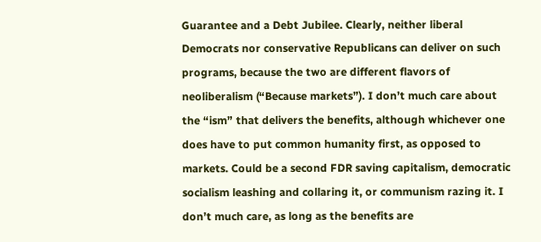Guarantee and a Debt Jubilee. Clearly, neither liberal Democrats nor conservative Republicans can deliver on such programs, because the two are different flavors of neoliberalism (“Because markets”). I don’t much care about the “ism” that delivers the benefits, although whichever one does have to put common humanity first, as opposed to markets. Could be a second FDR saving capitalism, democratic socialism leashing and collaring it, or communism razing it. I don’t much care, as long as the benefits are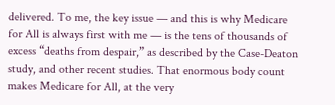delivered. To me, the key issue — and this is why Medicare for All is always first with me — is the tens of thousands of excess “deaths from despair,” as described by the Case-Deaton study, and other recent studies. That enormous body count makes Medicare for All, at the very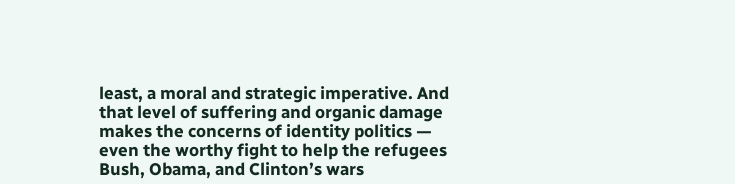least, a moral and strategic imperative. And that level of suffering and organic damage makes the concerns of identity politics — even the worthy fight to help the refugees Bush, Obama, and Clinton’s wars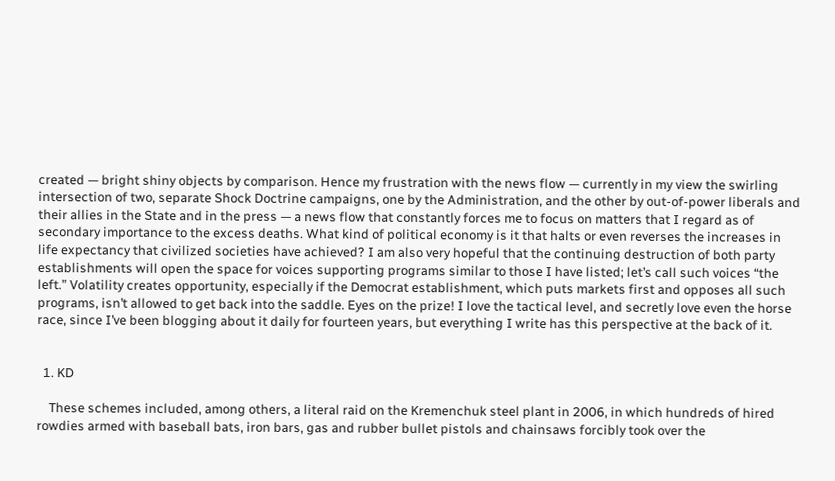created — bright shiny objects by comparison. Hence my frustration with the news flow — currently in my view the swirling intersection of two, separate Shock Doctrine campaigns, one by the Administration, and the other by out-of-power liberals and their allies in the State and in the press — a news flow that constantly forces me to focus on matters that I regard as of secondary importance to the excess deaths. What kind of political economy is it that halts or even reverses the increases in life expectancy that civilized societies have achieved? I am also very hopeful that the continuing destruction of both party establishments will open the space for voices supporting programs similar to those I have listed; let’s call such voices “the left.” Volatility creates opportunity, especially if the Democrat establishment, which puts markets first and opposes all such programs, isn’t allowed to get back into the saddle. Eyes on the prize! I love the tactical level, and secretly love even the horse race, since I’ve been blogging about it daily for fourteen years, but everything I write has this perspective at the back of it.


  1. KD

    These schemes included, among others, a literal raid on the Kremenchuk steel plant in 2006, in which hundreds of hired rowdies armed with baseball bats, iron bars, gas and rubber bullet pistols and chainsaws forcibly took over the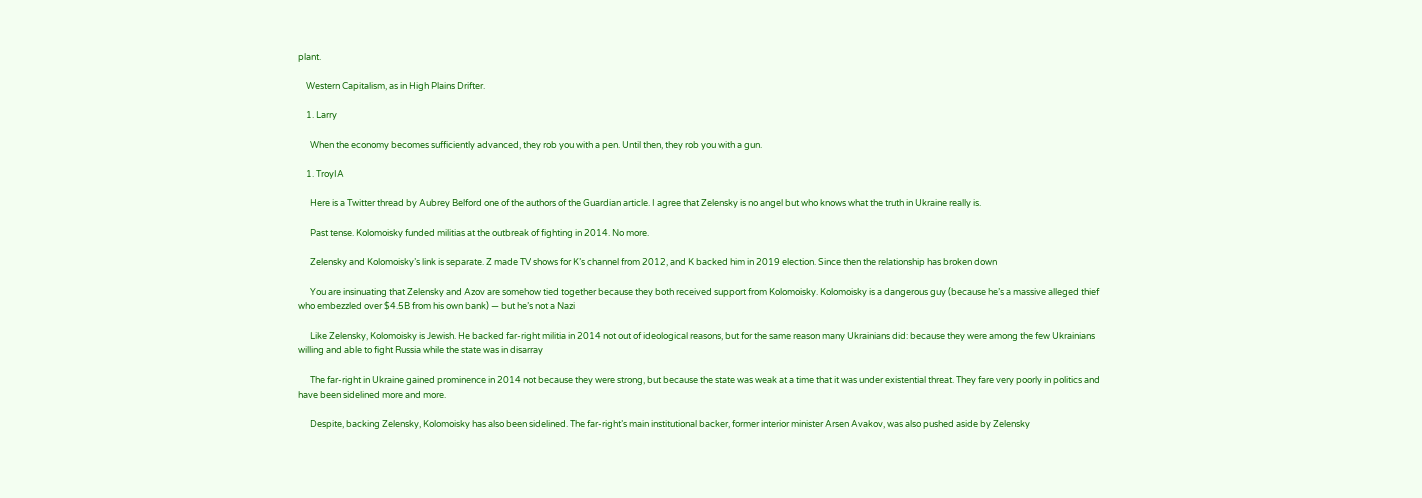plant.

    Western Capitalism, as in High Plains Drifter.

    1. Larry

      When the economy becomes sufficiently advanced, they rob you with a pen. Until then, they rob you with a gun.

    1. TroyIA

      Here is a Twitter thread by Aubrey Belford one of the authors of the Guardian article. I agree that Zelensky is no angel but who knows what the truth in Ukraine really is.

      Past tense. Kolomoisky funded militias at the outbreak of fighting in 2014. No more.

      Zelensky and Kolomoisky’s link is separate. Z made TV shows for K’s channel from 2012, and K backed him in 2019 election. Since then the relationship has broken down

      You are insinuating that Zelensky and Azov are somehow tied together because they both received support from Kolomoisky. Kolomoisky is a dangerous guy (because he’s a massive alleged thief who embezzled over $4.5B from his own bank) — but he’s not a Nazi

      Like Zelensky, Kolomoisky is Jewish. He backed far-right militia in 2014 not out of ideological reasons, but for the same reason many Ukrainians did: because they were among the few Ukrainians willing and able to fight Russia while the state was in disarray

      The far-right in Ukraine gained prominence in 2014 not because they were strong, but because the state was weak at a time that it was under existential threat. They fare very poorly in politics and have been sidelined more and more.

      Despite, backing Zelensky, Kolomoisky has also been sidelined. The far-right’s main institutional backer, former interior minister Arsen Avakov, was also pushed aside by Zelensky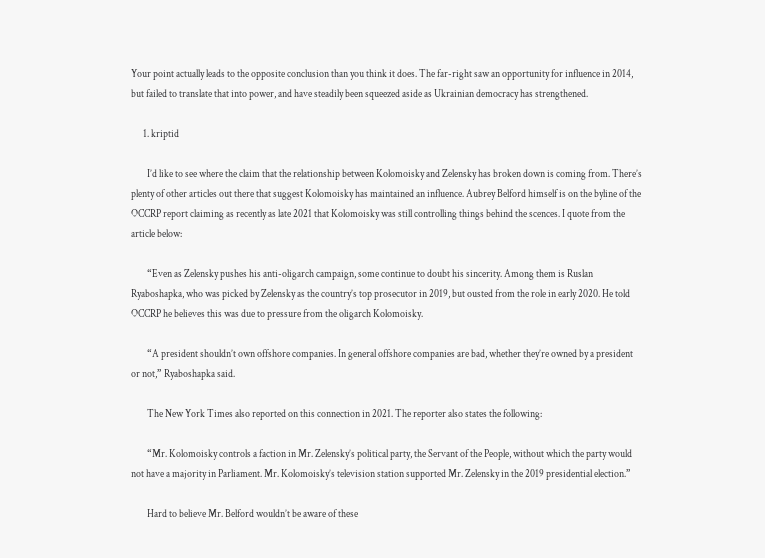Your point actually leads to the opposite conclusion than you think it does. The far-right saw an opportunity for influence in 2014, but failed to translate that into power, and have steadily been squeezed aside as Ukrainian democracy has strengthened.

      1. kriptid

        I’d like to see where the claim that the relationship between Kolomoisky and Zelensky has broken down is coming from. There’s plenty of other articles out there that suggest Kolomoisky has maintained an influence. Aubrey Belford himself is on the byline of the OCCRP report claiming as recently as late 2021 that Kolomoisky was still controlling things behind the scences. I quote from the article below:

        “Even as Zelensky pushes his anti-oligarch campaign, some continue to doubt his sincerity. Among them is Ruslan Ryaboshapka, who was picked by Zelensky as the country’s top prosecutor in 2019, but ousted from the role in early 2020. He told OCCRP he believes this was due to pressure from the oligarch Kolomoisky.

        “A president shouldn’t own offshore companies. In general offshore companies are bad, whether they’re owned by a president or not,” Ryaboshapka said.

        The New York Times also reported on this connection in 2021. The reporter also states the following:

        “Mr. Kolomoisky controls a faction in Mr. Zelensky’s political party, the Servant of the People, without which the party would not have a majority in Parliament. Mr. Kolomoisky’s television station supported Mr. Zelensky in the 2019 presidential election.”

        Hard to believe Mr. Belford wouldn’t be aware of these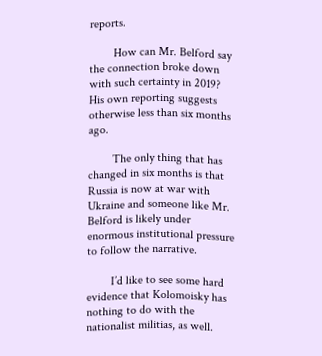reports.

        How can Mr. Belford say the connection broke down with such certainty in 2019? His own reporting suggests otherwise less than six months ago.

        The only thing that has changed in six months is that Russia is now at war with Ukraine and someone like Mr. Belford is likely under enormous institutional pressure to follow the narrative.

        I’d like to see some hard evidence that Kolomoisky has nothing to do with the nationalist militias, as well.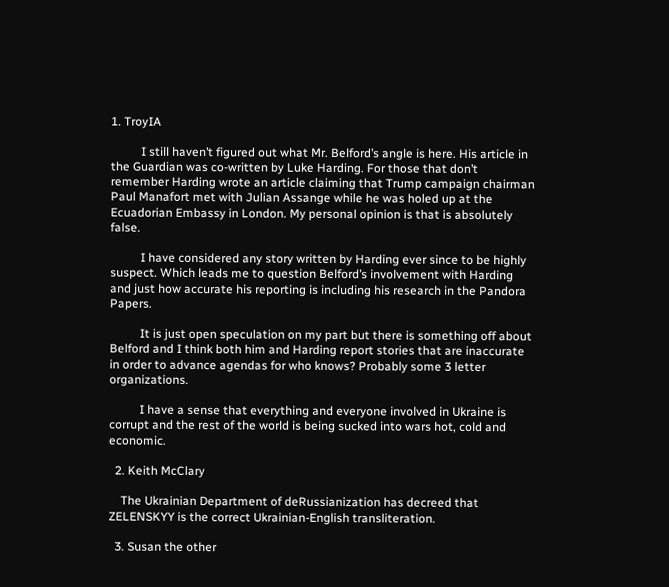1. TroyIA

          I still haven’t figured out what Mr. Belford’s angle is here. His article in the Guardian was co-written by Luke Harding. For those that don’t remember Harding wrote an article claiming that Trump campaign chairman Paul Manafort met with Julian Assange while he was holed up at the Ecuadorian Embassy in London. My personal opinion is that is absolutely false.

          I have considered any story written by Harding ever since to be highly suspect. Which leads me to question Belford’s involvement with Harding and just how accurate his reporting is including his research in the Pandora Papers.

          It is just open speculation on my part but there is something off about Belford and I think both him and Harding report stories that are inaccurate in order to advance agendas for who knows? Probably some 3 letter organizations.

          I have a sense that everything and everyone involved in Ukraine is corrupt and the rest of the world is being sucked into wars hot, cold and economic.

  2. Keith McClary

    The Ukrainian Department of deRussianization has decreed that ZELENSKYY is the correct Ukrainian-English transliteration.

  3. Susan the other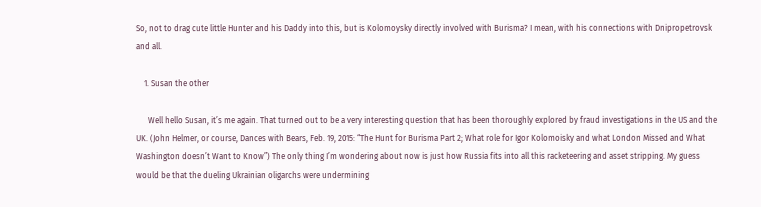So, not to drag cute little Hunter and his Daddy into this, but is Kolomoysky directly involved with Burisma? I mean, with his connections with Dnipropetrovsk and all.

    1. Susan the other

      Well hello Susan, it’s me again. That turned out to be a very interesting question that has been thoroughly explored by fraud investigations in the US and the UK. (John Helmer, or course, Dances with Bears, Feb. 19, 2015: “The Hunt for Burisma Part 2; What role for Igor Kolomoisky and what London Missed and What Washington doesn’t Want to Know”) The only thing I’m wondering about now is just how Russia fits into all this racketeering and asset stripping. My guess would be that the dueling Ukrainian oligarchs were undermining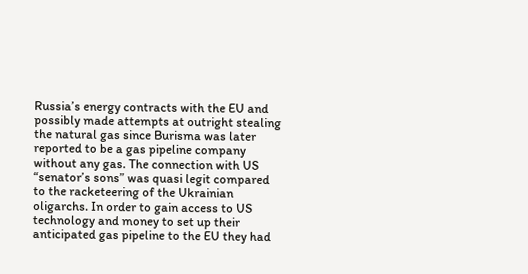Russia’s energy contracts with the EU and possibly made attempts at outright stealing the natural gas since Burisma was later reported to be a gas pipeline company without any gas. The connection with US “senator’s sons” was quasi legit compared to the racketeering of the Ukrainian oligarchs. In order to gain access to US technology and money to set up their anticipated gas pipeline to the EU they had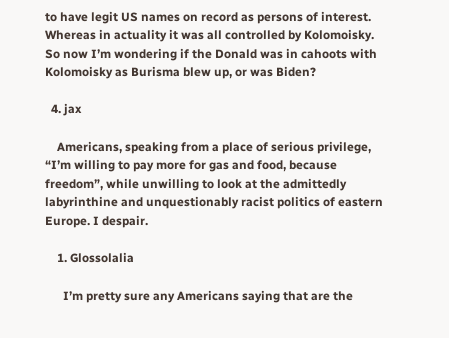to have legit US names on record as persons of interest. Whereas in actuality it was all controlled by Kolomoisky. So now I’m wondering if the Donald was in cahoots with Kolomoisky as Burisma blew up, or was Biden?

  4. jax

    Americans, speaking from a place of serious privilege, “I’m willing to pay more for gas and food, because freedom”, while unwilling to look at the admittedly labyrinthine and unquestionably racist politics of eastern Europe. I despair.

    1. Glossolalia

      I’m pretty sure any Americans saying that are the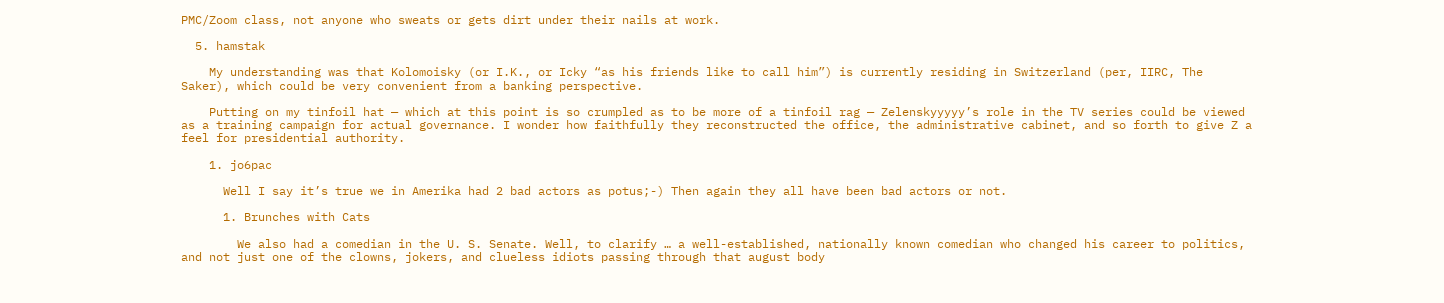PMC/Zoom class, not anyone who sweats or gets dirt under their nails at work.

  5. hamstak

    My understanding was that Kolomoisky (or I.K., or Icky “as his friends like to call him”) is currently residing in Switzerland (per, IIRC, The Saker), which could be very convenient from a banking perspective.

    Putting on my tinfoil hat — which at this point is so crumpled as to be more of a tinfoil rag — Zelenskyyyyy’s role in the TV series could be viewed as a training campaign for actual governance. I wonder how faithfully they reconstructed the office, the administrative cabinet, and so forth to give Z a feel for presidential authority.

    1. jo6pac

      Well I say it’s true we in Amerika had 2 bad actors as potus;-) Then again they all have been bad actors or not.

      1. Brunches with Cats

        We also had a comedian in the U. S. Senate. Well, to clarify … a well-established, nationally known comedian who changed his career to politics, and not just one of the clowns, jokers, and clueless idiots passing through that august body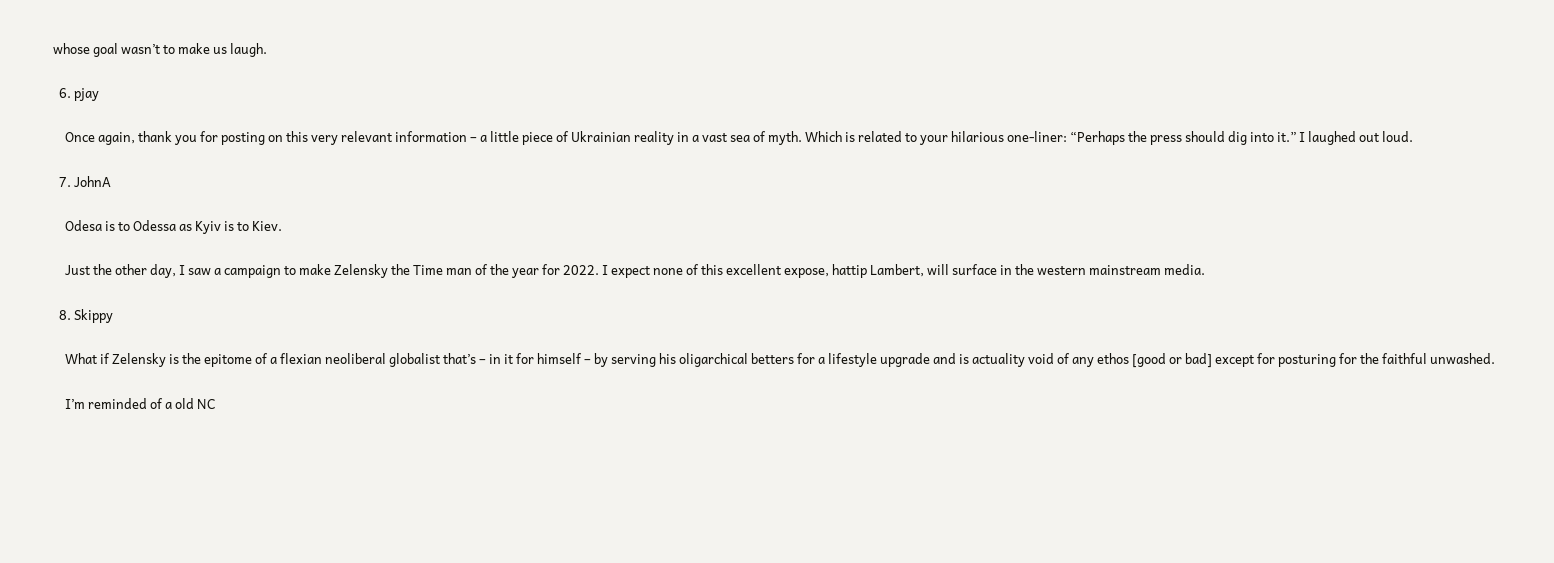whose goal wasn’t to make us laugh.

  6. pjay

    Once again, thank you for posting on this very relevant information – a little piece of Ukrainian reality in a vast sea of myth. Which is related to your hilarious one-liner: “Perhaps the press should dig into it.” I laughed out loud.

  7. JohnA

    Odesa is to Odessa as Kyiv is to Kiev.

    Just the other day, I saw a campaign to make Zelensky the Time man of the year for 2022. I expect none of this excellent expose, hattip Lambert, will surface in the western mainstream media.

  8. Skippy

    What if Zelensky is the epitome of a flexian neoliberal globalist that’s – in it for himself – by serving his oligarchical betters for a lifestyle upgrade and is actuality void of any ethos [good or bad] except for posturing for the faithful unwashed.

    I’m reminded of a old NC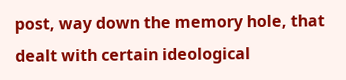post, way down the memory hole, that dealt with certain ideological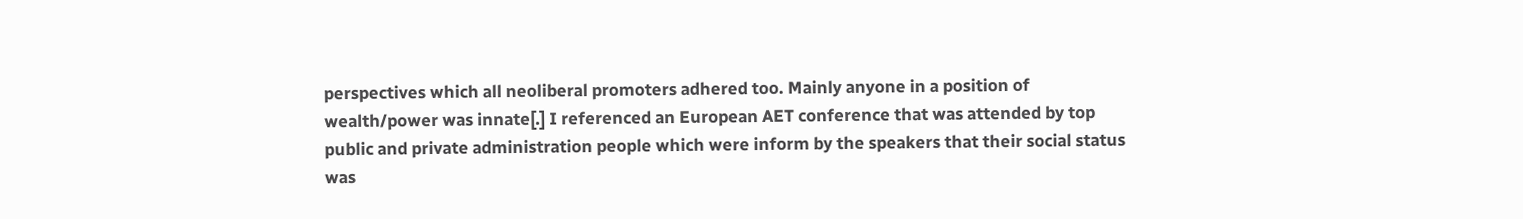perspectives which all neoliberal promoters adhered too. Mainly anyone in a position of wealth/power was innate[.] I referenced an European AET conference that was attended by top public and private administration people which were inform by the speakers that their social status was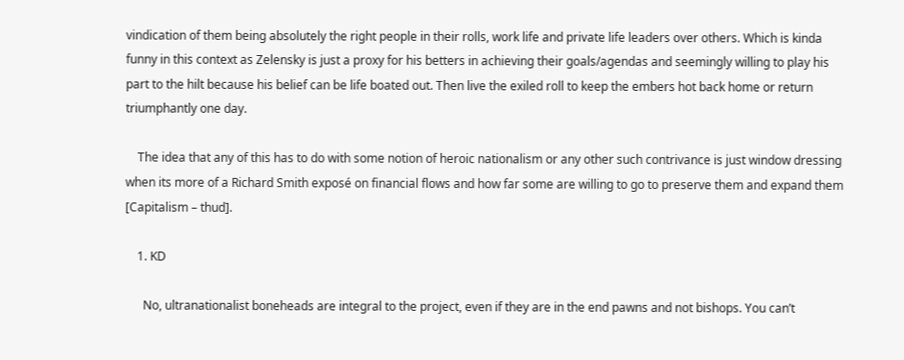vindication of them being absolutely the right people in their rolls, work life and private life leaders over others. Which is kinda funny in this context as Zelensky is just a proxy for his betters in achieving their goals/agendas and seemingly willing to play his part to the hilt because his belief can be life boated out. Then live the exiled roll to keep the embers hot back home or return triumphantly one day.

    The idea that any of this has to do with some notion of heroic nationalism or any other such contrivance is just window dressing when its more of a Richard Smith exposé on financial flows and how far some are willing to go to preserve them and expand them [Capitalism – thud].

    1. KD

      No, ultranationalist boneheads are integral to the project, even if they are in the end pawns and not bishops. You can’t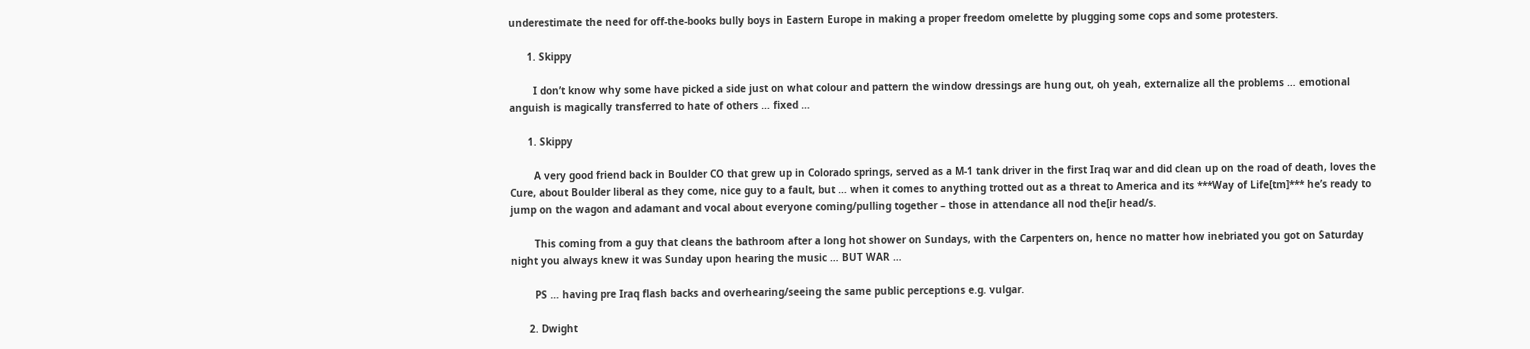underestimate the need for off-the-books bully boys in Eastern Europe in making a proper freedom omelette by plugging some cops and some protesters.

      1. Skippy

        I don’t know why some have picked a side just on what colour and pattern the window dressings are hung out, oh yeah, externalize all the problems … emotional anguish is magically transferred to hate of others … fixed …

      1. Skippy

        A very good friend back in Boulder CO that grew up in Colorado springs, served as a M-1 tank driver in the first Iraq war and did clean up on the road of death, loves the Cure, about Boulder liberal as they come, nice guy to a fault, but … when it comes to anything trotted out as a threat to America and its ***Way of Life[tm]*** he’s ready to jump on the wagon and adamant and vocal about everyone coming/pulling together – those in attendance all nod the[ir head/s.

        This coming from a guy that cleans the bathroom after a long hot shower on Sundays, with the Carpenters on, hence no matter how inebriated you got on Saturday night you always knew it was Sunday upon hearing the music … BUT WAR …

        PS … having pre Iraq flash backs and overhearing/seeing the same public perceptions e.g. vulgar.

      2. Dwight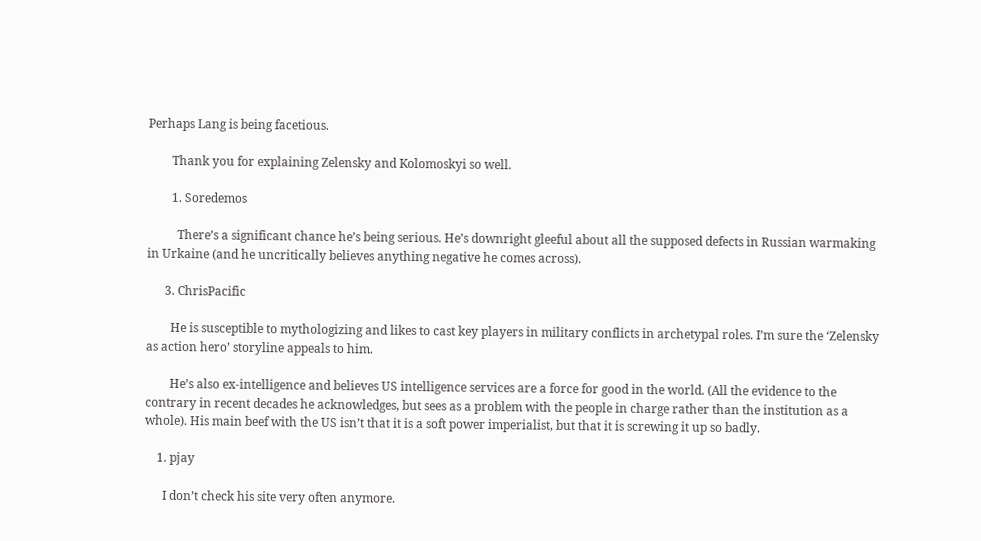Perhaps Lang is being facetious.

        Thank you for explaining Zelensky and Kolomoskyi so well.

        1. Soredemos

          There’s a significant chance he’s being serious. He’s downright gleeful about all the supposed defects in Russian warmaking in Urkaine (and he uncritically believes anything negative he comes across).

      3. ChrisPacific

        He is susceptible to mythologizing and likes to cast key players in military conflicts in archetypal roles. I’m sure the ‘Zelensky as action hero’ storyline appeals to him.

        He’s also ex-intelligence and believes US intelligence services are a force for good in the world. (All the evidence to the contrary in recent decades he acknowledges, but sees as a problem with the people in charge rather than the institution as a whole). His main beef with the US isn’t that it is a soft power imperialist, but that it is screwing it up so badly.

    1. pjay

      I don’t check his site very often anymore.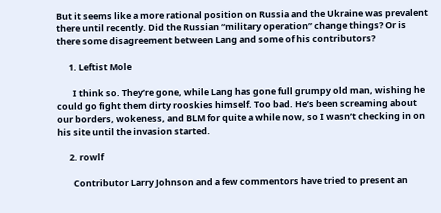But it seems like a more rational position on Russia and the Ukraine was prevalent there until recently. Did the Russian “military operation” change things? Or is there some disagreement between Lang and some of his contributors?

      1. Leftist Mole

        I think so. They’re gone, while Lang has gone full grumpy old man, wishing he could go fight them dirty rooskies himself. Too bad. He’s been screaming about our borders, wokeness, and BLM for quite a while now, so I wasn’t checking in on his site until the invasion started.

      2. rowlf

        Contributor Larry Johnson and a few commentors have tried to present an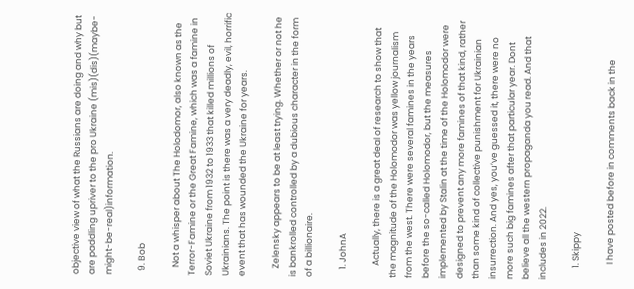objective view of what the Russians are doing and why but are paddling upriver to the pro Ukraine (mis)(dis)(maybe-might-be-real)information.

  9. Bob

    Not a whisper about The Holodomor, also known as the Terror-Famine or the Great Famine, which was a famine in Soviet Ukraine from 1932 to 1933 that killed millions of Ukrainians. The point is there was a very deadly, evil, horrific event that has wounded the Ukraine for years.

    Zelensky appears to be at least trying. Whether or not he is bankrolled controlled by a dubious character in the form of a billionaire.

    1. JohnA

      Actually, there is a great deal of research to show that the magnitude of the Holomodor was yellow journalism from the west. There were several famines in the years before the so-called Holomodor, but the measures implemented by Stalin at the time of the Holomodor were designed to prevent any more famines of that kind, rather than some kind of collective punishment for Ukrainian insurrection. And yes, you’ve guessed it, there were no more such big famines after that particular year. Dont believe all the western propaganda you read. And that includes in 2022.

      1. Skippy

        I have posted before in comments back in the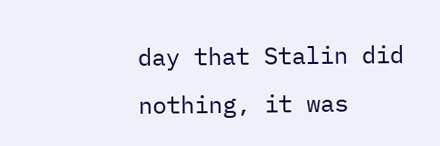day that Stalin did nothing, it was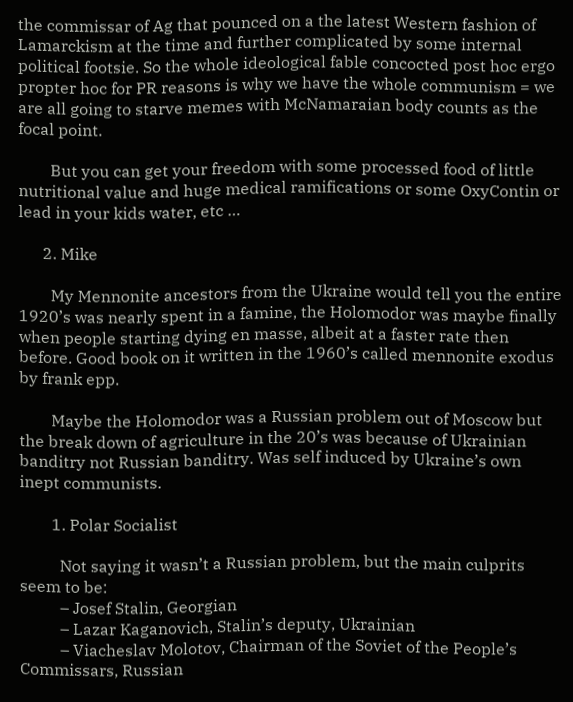the commissar of Ag that pounced on a the latest Western fashion of Lamarckism at the time and further complicated by some internal political footsie. So the whole ideological fable concocted post hoc ergo propter hoc for PR reasons is why we have the whole communism = we are all going to starve memes with McNamaraian body counts as the focal point.

        But you can get your freedom with some processed food of little nutritional value and huge medical ramifications or some OxyContin or lead in your kids water, etc …

      2. Mike

        My Mennonite ancestors from the Ukraine would tell you the entire 1920’s was nearly spent in a famine, the Holomodor was maybe finally when people starting dying en masse, albeit at a faster rate then before. Good book on it written in the 1960’s called mennonite exodus by frank epp.

        Maybe the Holomodor was a Russian problem out of Moscow but the break down of agriculture in the 20’s was because of Ukrainian banditry not Russian banditry. Was self induced by Ukraine’s own inept communists.

        1. Polar Socialist

          Not saying it wasn’t a Russian problem, but the main culprits seem to be:
          – Josef Stalin, Georgian
          – Lazar Kaganovich, Stalin’s deputy, Ukrainian
          – Viacheslav Molotov, Chairman of the Soviet of the People’s Commissars, Russian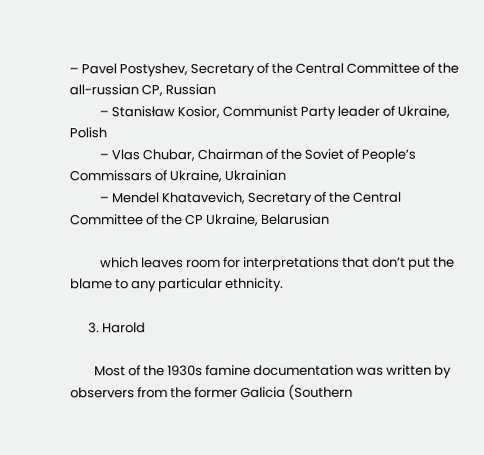– Pavel Postyshev, Secretary of the Central Committee of the all-russian CP, Russian
          – Stanisław Kosior, Communist Party leader of Ukraine, Polish
          – Vlas Chubar, Chairman of the Soviet of People’s Commissars of Ukraine, Ukrainian
          – Mendel Khatavevich, Secretary of the Central Committee of the CP Ukraine, Belarusian

          which leaves room for interpretations that don’t put the blame to any particular ethnicity.

      3. Harold

        Most of the 1930s famine documentation was written by observers from the former Galicia (Southern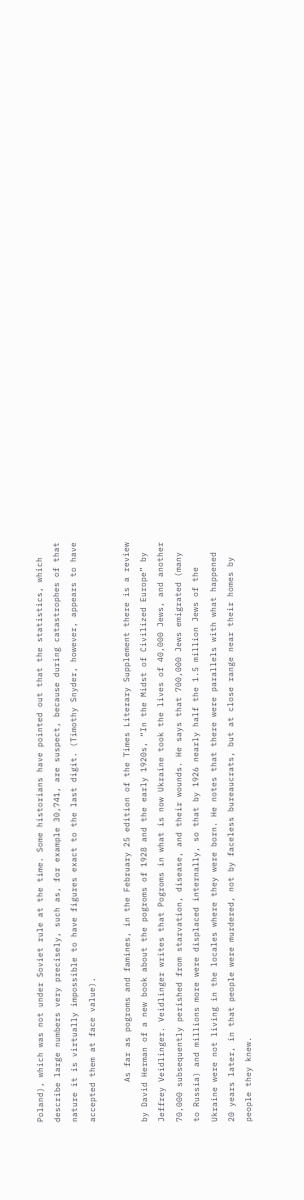Poland), which was not under Soviet rule at the time. Some historians have pointed out that the statistics, which describe large numbers very precisely, such as, for example 30,741, are suspect, because during catastrophes of that nature it is virtually impossible to have figures exact to the last digit. (Timothy Snyder, however, appears to have accepted them at face value).

        As far as pogroms and famines, in the February 25 edition of the Times Literary Supplement there is a review by David Herman of a new book about the pogroms of 1928 and the early 1920s, “In the Midst of Civilized Europe” by Jeffrey Veidlinger. Veidlinger writes that Pogroms in what is now Ukraine took the lives of 40,000 Jews, and another 70,000 subsequently perished from starvation, disease, and their wounds. He says that 700,000 Jews emigrated (many to Russia) and millions more were displaced internally, so that by 1926 nearly half the 1.5 million Jews of the Ukraine were not living in the locales where they were born. He notes that there were parallels with what happened 20 years later, in that people were murdered, not by faceless bureaucrats, but at close range near their homes by people they knew.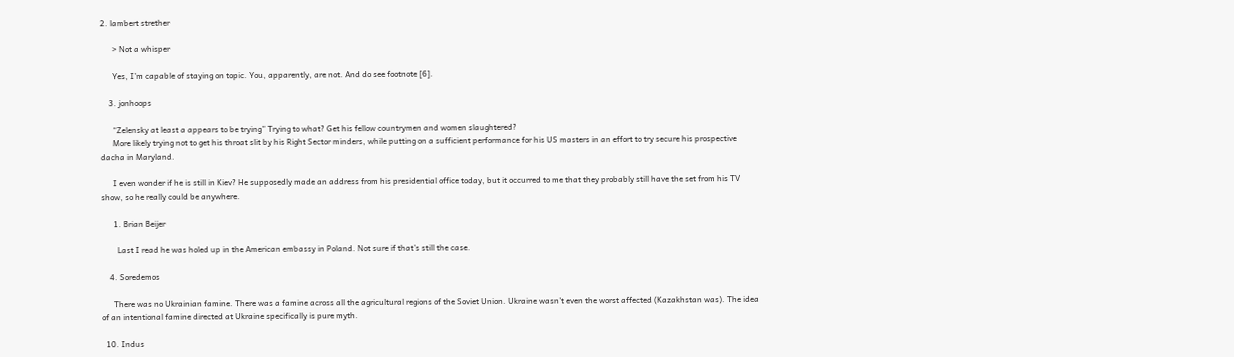2. lambert strether

      > Not a whisper

      Yes, I’m capable of staying on topic. You, apparently, are not. And do see footnote [6].

    3. jonhoops

      “Zelensky at least a appears to be trying” Trying to what? Get his fellow countrymen and women slaughtered?
      More likely trying not to get his throat slit by his Right Sector minders, while putting on a sufficient performance for his US masters in an effort to try secure his prospective dacha in Maryland.

      I even wonder if he is still in Kiev? He supposedly made an address from his presidential office today, but it occurred to me that they probably still have the set from his TV show, so he really could be anywhere.

      1. Brian Beijer

        Last I read he was holed up in the American embassy in Poland. Not sure if that’s still the case.

    4. Soredemos

      There was no Ukrainian famine. There was a famine across all the agricultural regions of the Soviet Union. Ukraine wasn’t even the worst affected (Kazakhstan was). The idea of an intentional famine directed at Ukraine specifically is pure myth.

  10. Indus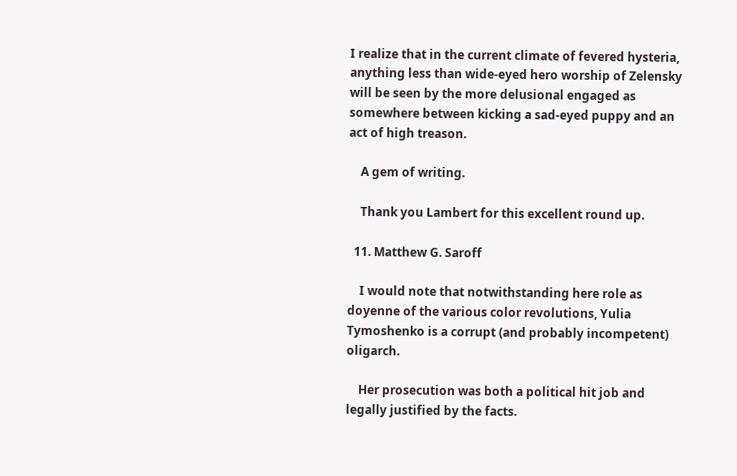I realize that in the current climate of fevered hysteria, anything less than wide-eyed hero worship of Zelensky will be seen by the more delusional engaged as somewhere between kicking a sad-eyed puppy and an act of high treason.

    A gem of writing.

    Thank you Lambert for this excellent round up.

  11. Matthew G. Saroff

    I would note that notwithstanding here role as doyenne of the various color revolutions, Yulia Tymoshenko is a corrupt (and probably incompetent) oligarch.

    Her prosecution was both a political hit job and legally justified by the facts.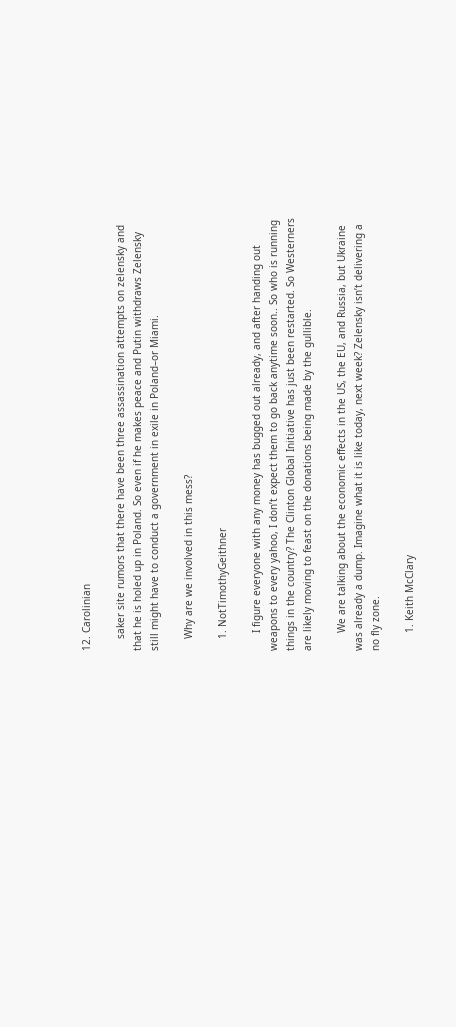12. Carolinian

    saker site rumors that there have been three assassination attempts on zelensky and that he is holed up in Poland. So even if he makes peace and Putin withdraws Zelensky still might have to conduct a government in exile in Poland–or Miami.

    Why are we involved in this mess?

    1. NotTimothyGeithner

      I figure everyone with any money has bugged out already, and after handing out weapons to every yahoo, I don’t expect them to go back anytime soon.. So who is running things in the country? The Clinton Global Initiative has just been restarted. So Westerners are likely moving to feast on the donations being made by the gullible.

      We are talking about the economic effects in the US, the EU, and Russia, but Ukraine was already a dump. Imagine what it is like today, next week? Zelensky isn’t delivering a no fly zone.

      1. Keith McClary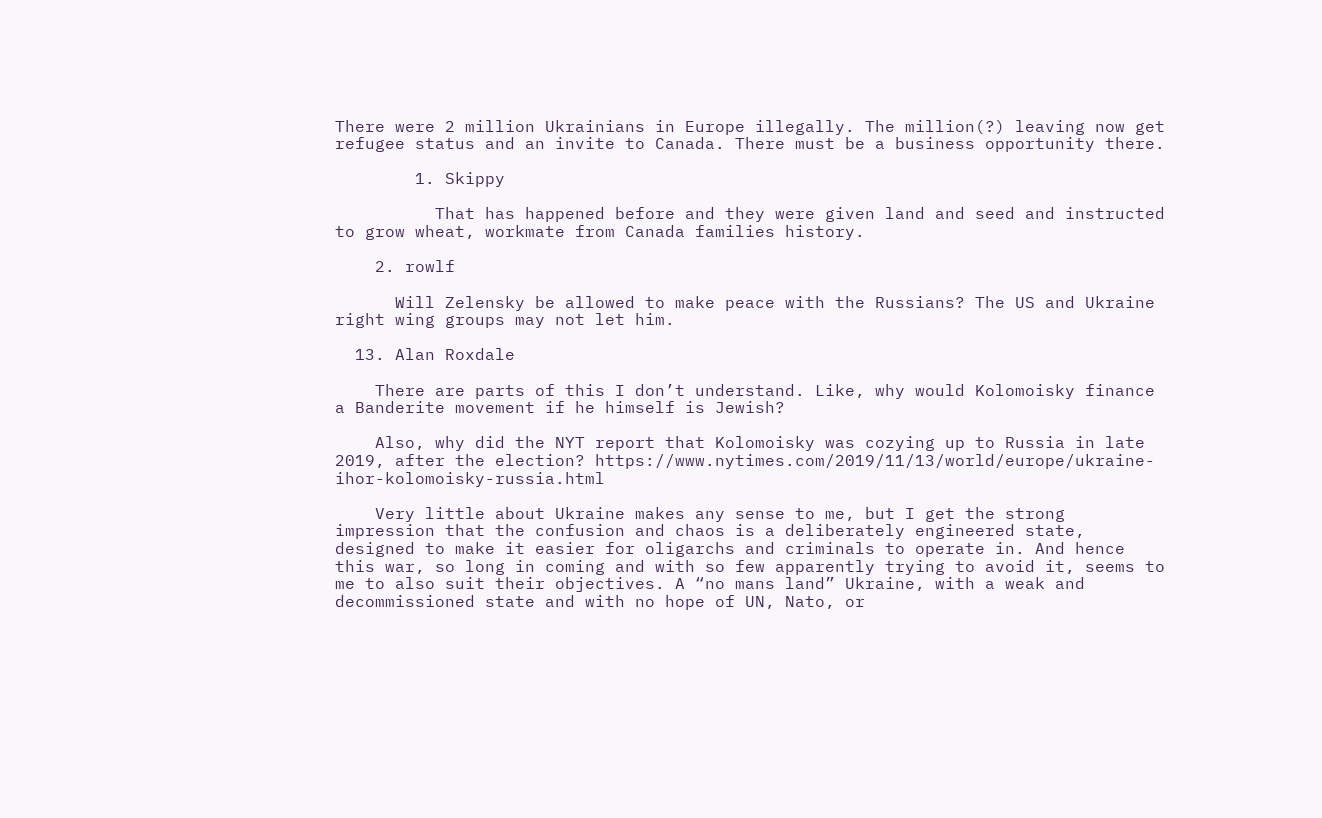There were 2 million Ukrainians in Europe illegally. The million(?) leaving now get refugee status and an invite to Canada. There must be a business opportunity there.

        1. Skippy

          That has happened before and they were given land and seed and instructed to grow wheat, workmate from Canada families history.

    2. rowlf

      Will Zelensky be allowed to make peace with the Russians? The US and Ukraine right wing groups may not let him.

  13. Alan Roxdale

    There are parts of this I don’t understand. Like, why would Kolomoisky finance a Banderite movement if he himself is Jewish?

    Also, why did the NYT report that Kolomoisky was cozying up to Russia in late 2019, after the election? https://www.nytimes.com/2019/11/13/world/europe/ukraine-ihor-kolomoisky-russia.html

    Very little about Ukraine makes any sense to me, but I get the strong impression that the confusion and chaos is a deliberately engineered state, designed to make it easier for oligarchs and criminals to operate in. And hence this war, so long in coming and with so few apparently trying to avoid it, seems to me to also suit their objectives. A “no mans land” Ukraine, with a weak and decommissioned state and with no hope of UN, Nato, or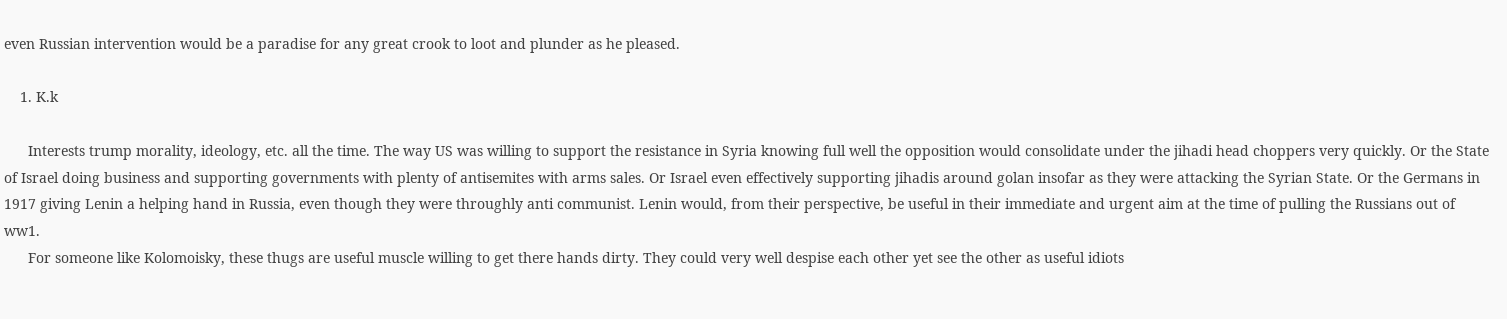even Russian intervention would be a paradise for any great crook to loot and plunder as he pleased.

    1. K.k

      Interests trump morality, ideology, etc. all the time. The way US was willing to support the resistance in Syria knowing full well the opposition would consolidate under the jihadi head choppers very quickly. Or the State of Israel doing business and supporting governments with plenty of antisemites with arms sales. Or Israel even effectively supporting jihadis around golan insofar as they were attacking the Syrian State. Or the Germans in 1917 giving Lenin a helping hand in Russia, even though they were throughly anti communist. Lenin would, from their perspective, be useful in their immediate and urgent aim at the time of pulling the Russians out of ww1.
      For someone like Kolomoisky, these thugs are useful muscle willing to get there hands dirty. They could very well despise each other yet see the other as useful idiots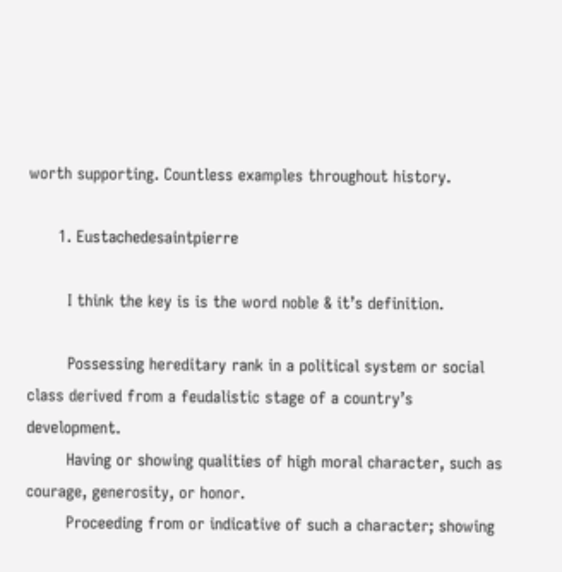worth supporting. Countless examples throughout history.

      1. Eustachedesaintpierre

        I think the key is is the word noble & it’s definition.

        Possessing hereditary rank in a political system or social class derived from a feudalistic stage of a country’s development.
        Having or showing qualities of high moral character, such as courage, generosity, or honor.
        Proceeding from or indicative of such a character; showing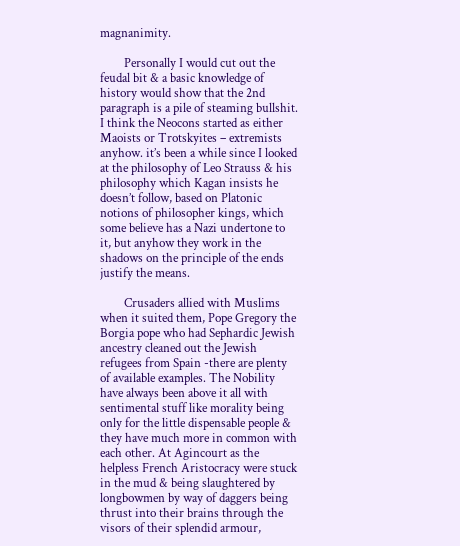magnanimity.

        Personally I would cut out the feudal bit & a basic knowledge of history would show that the 2nd paragraph is a pile of steaming bullshit. I think the Neocons started as either Maoists or Trotskyites – extremists anyhow. it’s been a while since I looked at the philosophy of Leo Strauss & his philosophy which Kagan insists he doesn’t follow, based on Platonic notions of philosopher kings, which some believe has a Nazi undertone to it, but anyhow they work in the shadows on the principle of the ends justify the means.

        Crusaders allied with Muslims when it suited them, Pope Gregory the Borgia pope who had Sephardic Jewish ancestry cleaned out the Jewish refugees from Spain -there are plenty of available examples. The Nobility have always been above it all with sentimental stuff like morality being only for the little dispensable people & they have much more in common with each other. At Agincourt as the helpless French Aristocracy were stuck in the mud & being slaughtered by longbowmen by way of daggers being thrust into their brains through the visors of their splendid armour,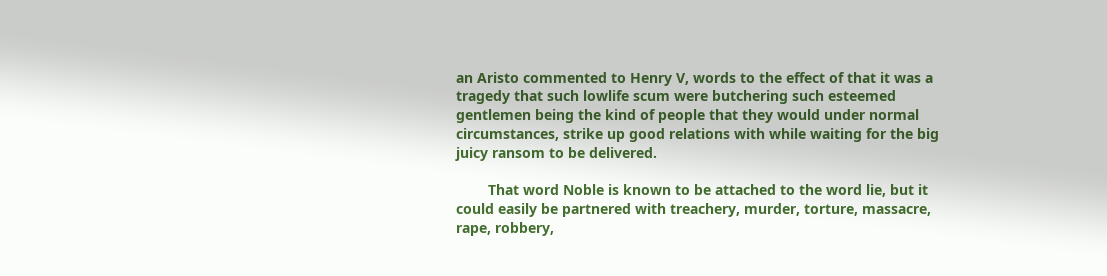an Aristo commented to Henry V, words to the effect of that it was a tragedy that such lowlife scum were butchering such esteemed gentlemen being the kind of people that they would under normal circumstances, strike up good relations with while waiting for the big juicy ransom to be delivered.

        That word Noble is known to be attached to the word lie, but it could easily be partnered with treachery, murder, torture, massacre, rape, robbery,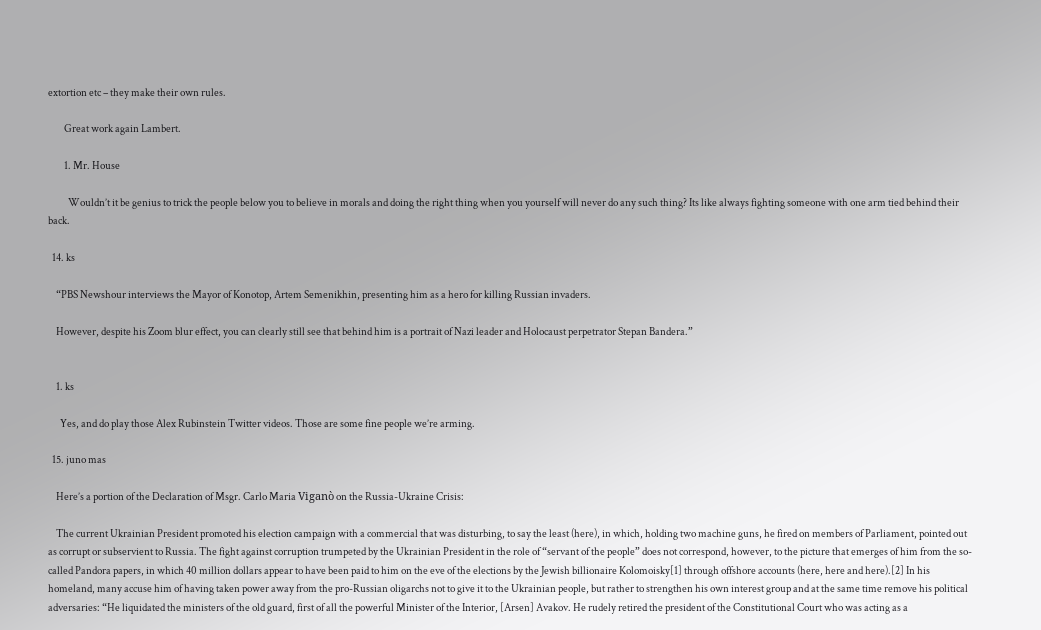extortion etc – they make their own rules.

        Great work again Lambert.

        1. Mr. House

          Wouldn’t it be genius to trick the people below you to believe in morals and doing the right thing when you yourself will never do any such thing? Its like always fighting someone with one arm tied behind their back.

  14. ks

    “PBS Newshour interviews the Mayor of Konotop, Artem Semenikhin, presenting him as a hero for killing Russian invaders.

    However, despite his Zoom blur effect, you can clearly still see that behind him is a portrait of Nazi leader and Holocaust perpetrator Stepan Bandera.”


    1. ks

      Yes, and do play those Alex Rubinstein Twitter videos. Those are some fine people we’re arming.

  15. juno mas

    Here’s a portion of the Declaration of Msgr. Carlo Maria Viganò on the Russia-Ukraine Crisis:

    The current Ukrainian President promoted his election campaign with a commercial that was disturbing, to say the least (here), in which, holding two machine guns, he fired on members of Parliament, pointed out as corrupt or subservient to Russia. The fight against corruption trumpeted by the Ukrainian President in the role of “servant of the people” does not correspond, however, to the picture that emerges of him from the so-called Pandora papers, in which 40 million dollars appear to have been paid to him on the eve of the elections by the Jewish billionaire Kolomoisky[1] through offshore accounts (here, here and here).[2] In his homeland, many accuse him of having taken power away from the pro-Russian oligarchs not to give it to the Ukrainian people, but rather to strengthen his own interest group and at the same time remove his political adversaries: “He liquidated the ministers of the old guard, first of all the powerful Minister of the Interior, [Arsen] Avakov. He rudely retired the president of the Constitutional Court who was acting as a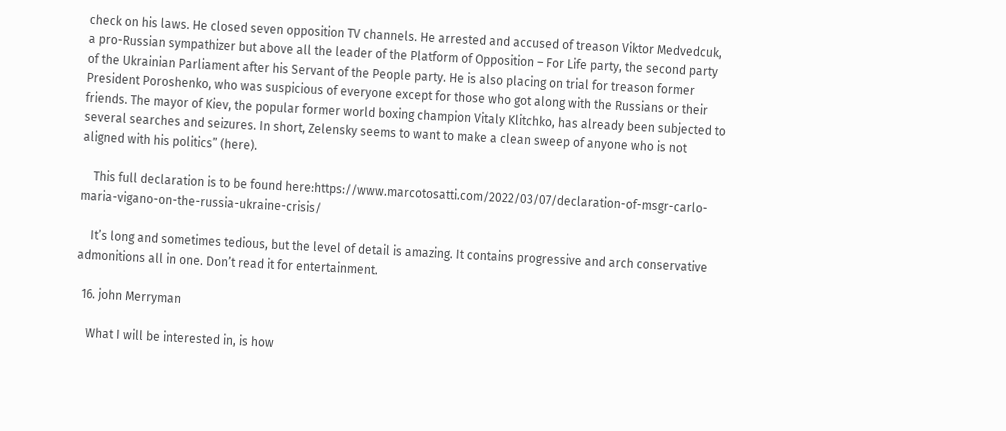check on his laws. He closed seven opposition TV channels. He arrested and accused of treason Viktor Medvedcuk, a pro-Russian sympathizer but above all the leader of the Platform of Opposition – For Life party, the second party of the Ukrainian Parliament after his Servant of the People party. He is also placing on trial for treason former President Poroshenko, who was suspicious of everyone except for those who got along with the Russians or their friends. The mayor of Kiev, the popular former world boxing champion Vitaly Klitchko, has already been subjected to several searches and seizures. In short, Zelensky seems to want to make a clean sweep of anyone who is not aligned with his politics” (here).

    This full declaration is to be found here:https://www.marcotosatti.com/2022/03/07/declaration-of-msgr-carlo-maria-vigano-on-the-russia-ukraine-crisis/

    It’s long and sometimes tedious, but the level of detail is amazing. It contains progressive and arch conservative admonitions all in one. Don’t read it for entertainment.

  16. john Merryman

    What I will be interested in, is how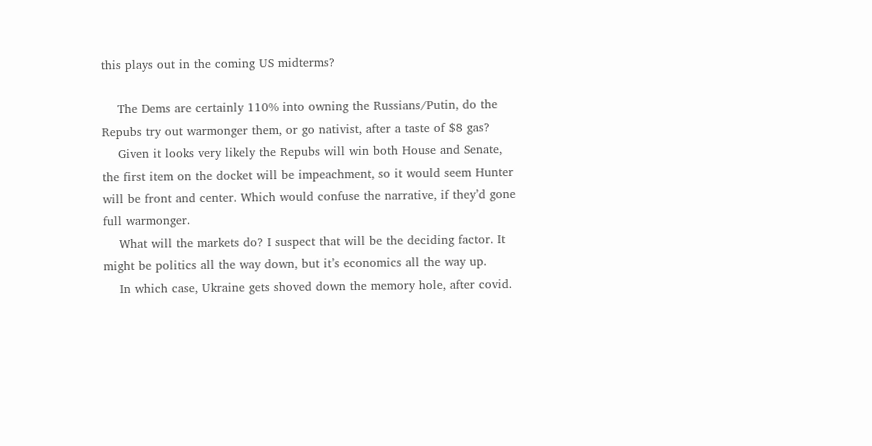this plays out in the coming US midterms?

    The Dems are certainly 110% into owning the Russians/Putin, do the Repubs try out warmonger them, or go nativist, after a taste of $8 gas?
    Given it looks very likely the Repubs will win both House and Senate, the first item on the docket will be impeachment, so it would seem Hunter will be front and center. Which would confuse the narrative, if they’d gone full warmonger.
    What will the markets do? I suspect that will be the deciding factor. It might be politics all the way down, but it’s economics all the way up.
    In which case, Ukraine gets shoved down the memory hole, after covid.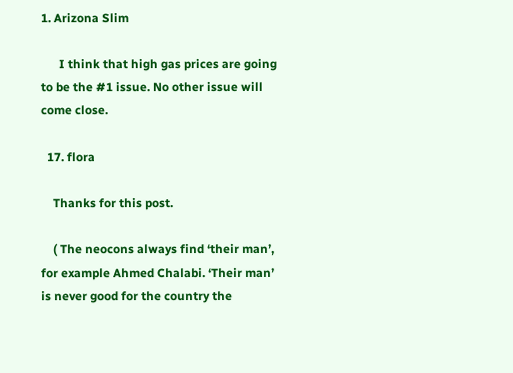1. Arizona Slim

      I think that high gas prices are going to be the #1 issue. No other issue will come close.

  17. flora

    Thanks for this post.

    ( The neocons always find ‘their man’, for example Ahmed Chalabi. ‘Their man’ is never good for the country the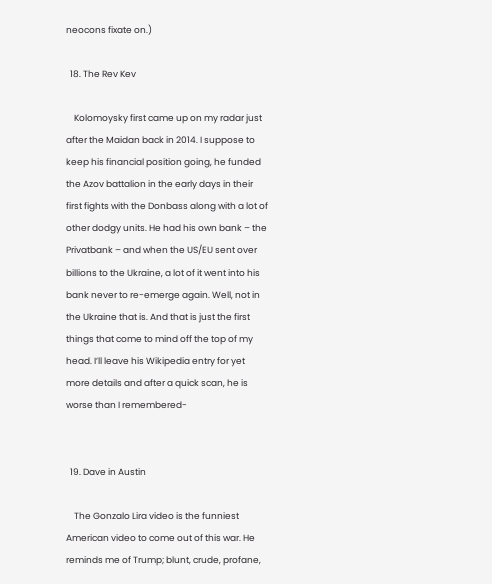neocons fixate on.)

  18. The Rev Kev

    Kolomoysky first came up on my radar just after the Maidan back in 2014. I suppose to keep his financial position going, he funded the Azov battalion in the early days in their first fights with the Donbass along with a lot of other dodgy units. He had his own bank – the Privatbank – and when the US/EU sent over billions to the Ukraine, a lot of it went into his bank never to re-emerge again. Well, not in the Ukraine that is. And that is just the first things that come to mind off the top of my head. I’ll leave his Wikipedia entry for yet more details and after a quick scan, he is worse than I remembered-


  19. Dave in Austin

    The Gonzalo Lira video is the funniest American video to come out of this war. He reminds me of Trump; blunt, crude, profane,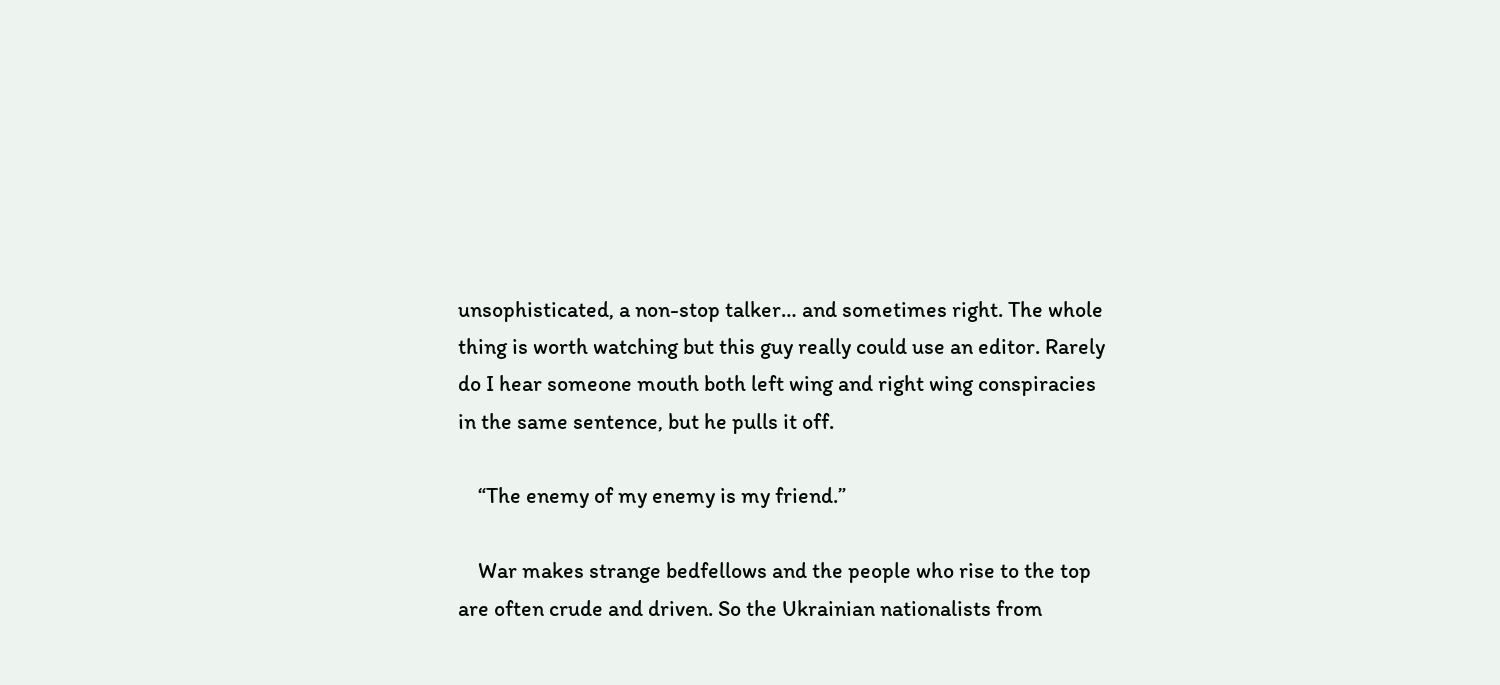unsophisticated, a non-stop talker… and sometimes right. The whole thing is worth watching but this guy really could use an editor. Rarely do I hear someone mouth both left wing and right wing conspiracies in the same sentence, but he pulls it off.

    “The enemy of my enemy is my friend.”

    War makes strange bedfellows and the people who rise to the top are often crude and driven. So the Ukrainian nationalists from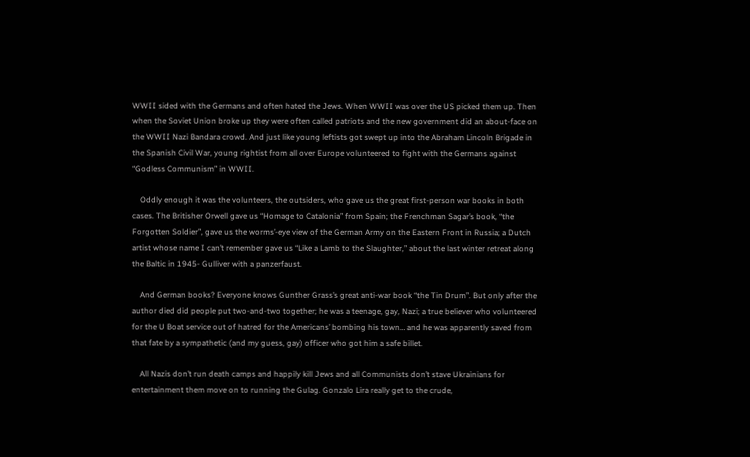WWII sided with the Germans and often hated the Jews. When WWII was over the US picked them up. Then when the Soviet Union broke up they were often called patriots and the new government did an about-face on the WWII Nazi Bandara crowd. And just like young leftists got swept up into the Abraham Lincoln Brigade in the Spanish Civil War, young rightist from all over Europe volunteered to fight with the Germans against “Godless Communism” in WWII.

    Oddly enough it was the volunteers, the outsiders, who gave us the great first-person war books in both cases. The Britisher Orwell gave us “Homage to Catalonia” from Spain; the Frenchman Sagar’s book, “the Forgotten Soldier”, gave us the worms’-eye view of the German Army on the Eastern Front in Russia; a Dutch artist whose name I can’t remember gave us “Like a Lamb to the Slaughter,” about the last winter retreat along the Baltic in 1945- Gulliver with a panzerfaust.

    And German books? Everyone knows Gunther Grass’s great anti-war book “the Tin Drum”. But only after the author died did people put two-and-two together; he was a teenage, gay, Nazi; a true believer who volunteered for the U Boat service out of hatred for the Americans’ bombing his town… and he was apparently saved from that fate by a sympathetic (and my guess, gay) officer who got him a safe billet.

    All Nazis don’t run death camps and happily kill Jews and all Communists don’t stave Ukrainians for entertainment them move on to running the Gulag. Gonzalo Lira really get to the crude,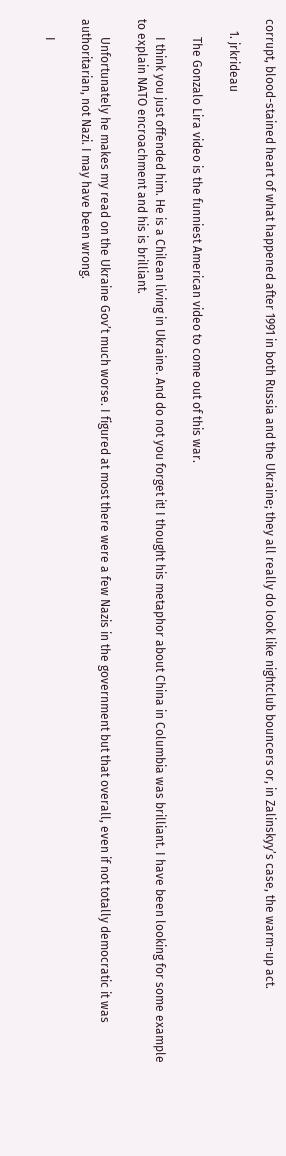corrupt, blood-stained heart of what happened after 1991 in both Russia and the Ukraine; they all really do look like nightclub bouncers or, in Zalinskyy’s case, the warm-up act.

    1. jrkrideau

      The Gonzalo Lira video is the funniest American video to come out of this war.

      I think you just offended him. He is a Chilean living in Ukraine. And do not you forget it! I thought his metaphor about China in Columbia was brilliant. I have been looking for some example to explain NATO encroachment and his is brilliant.

      Unfortunately he makes my read on the Ukraine Gov’t much worse. I figured at most there were a few Nazis in the government but that overall, even if not totally democratic it was authoritarian, not Nazi. I may have been wrong.

      I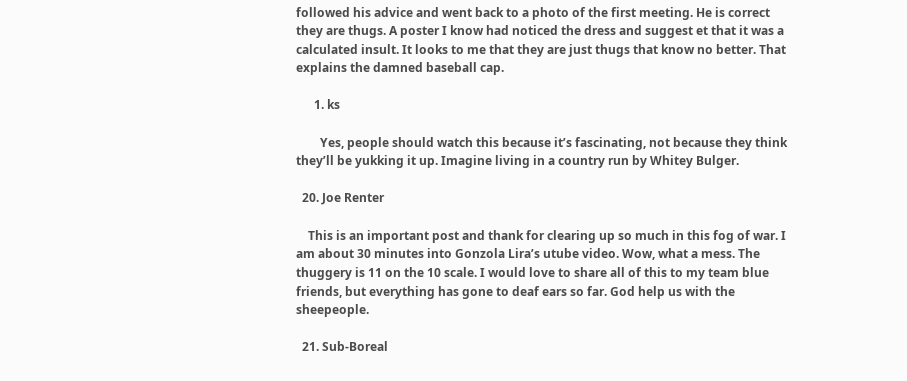followed his advice and went back to a photo of the first meeting. He is correct they are thugs. A poster I know had noticed the dress and suggest et that it was a calculated insult. It looks to me that they are just thugs that know no better. That explains the damned baseball cap.

      1. ks

        Yes, people should watch this because it’s fascinating, not because they think they’ll be yukking it up. Imagine living in a country run by Whitey Bulger.

  20. Joe Renter

    This is an important post and thank for clearing up so much in this fog of war. I am about 30 minutes into Gonzola Lira’s utube video. Wow, what a mess. The thuggery is 11 on the 10 scale. I would love to share all of this to my team blue friends, but everything has gone to deaf ears so far. God help us with the sheepeople.

  21. Sub-Boreal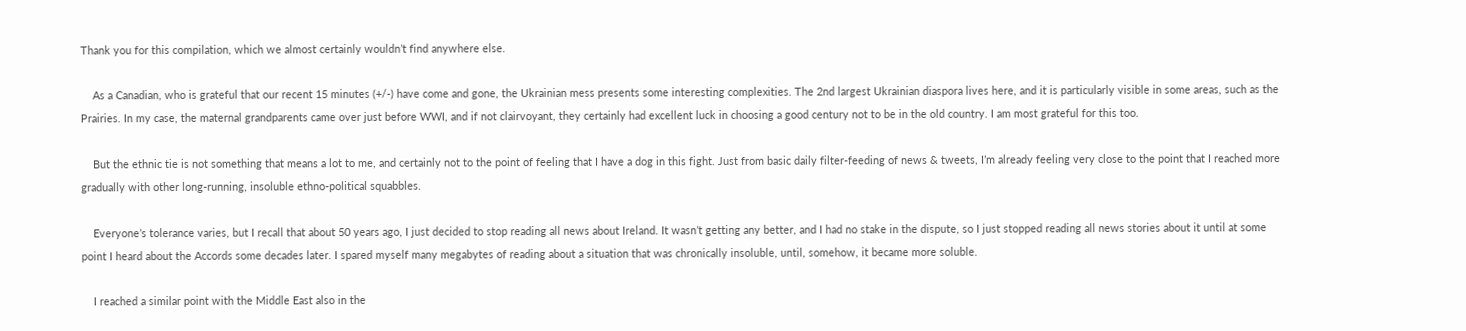Thank you for this compilation, which we almost certainly wouldn’t find anywhere else.

    As a Canadian, who is grateful that our recent 15 minutes (+/-) have come and gone, the Ukrainian mess presents some interesting complexities. The 2nd largest Ukrainian diaspora lives here, and it is particularly visible in some areas, such as the Prairies. In my case, the maternal grandparents came over just before WWI, and if not clairvoyant, they certainly had excellent luck in choosing a good century not to be in the old country. I am most grateful for this too.

    But the ethnic tie is not something that means a lot to me, and certainly not to the point of feeling that I have a dog in this fight. Just from basic daily filter-feeding of news & tweets, I’m already feeling very close to the point that I reached more gradually with other long-running, insoluble ethno-political squabbles.

    Everyone’s tolerance varies, but I recall that about 50 years ago, I just decided to stop reading all news about Ireland. It wasn’t getting any better, and I had no stake in the dispute, so I just stopped reading all news stories about it until at some point I heard about the Accords some decades later. I spared myself many megabytes of reading about a situation that was chronically insoluble, until, somehow, it became more soluble.

    I reached a similar point with the Middle East also in the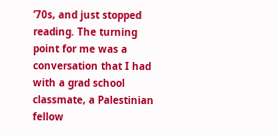’70s, and just stopped reading. The turning point for me was a conversation that I had with a grad school classmate, a Palestinian fellow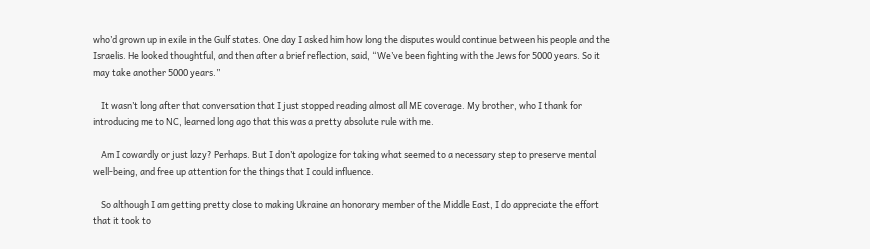who’d grown up in exile in the Gulf states. One day I asked him how long the disputes would continue between his people and the Israelis. He looked thoughtful, and then after a brief reflection, said, “We’ve been fighting with the Jews for 5000 years. So it may take another 5000 years.”

    It wasn’t long after that conversation that I just stopped reading almost all ME coverage. My brother, who I thank for introducing me to NC, learned long ago that this was a pretty absolute rule with me.

    Am I cowardly or just lazy? Perhaps. But I don’t apologize for taking what seemed to a necessary step to preserve mental well-being, and free up attention for the things that I could influence.

    So although I am getting pretty close to making Ukraine an honorary member of the Middle East, I do appreciate the effort that it took to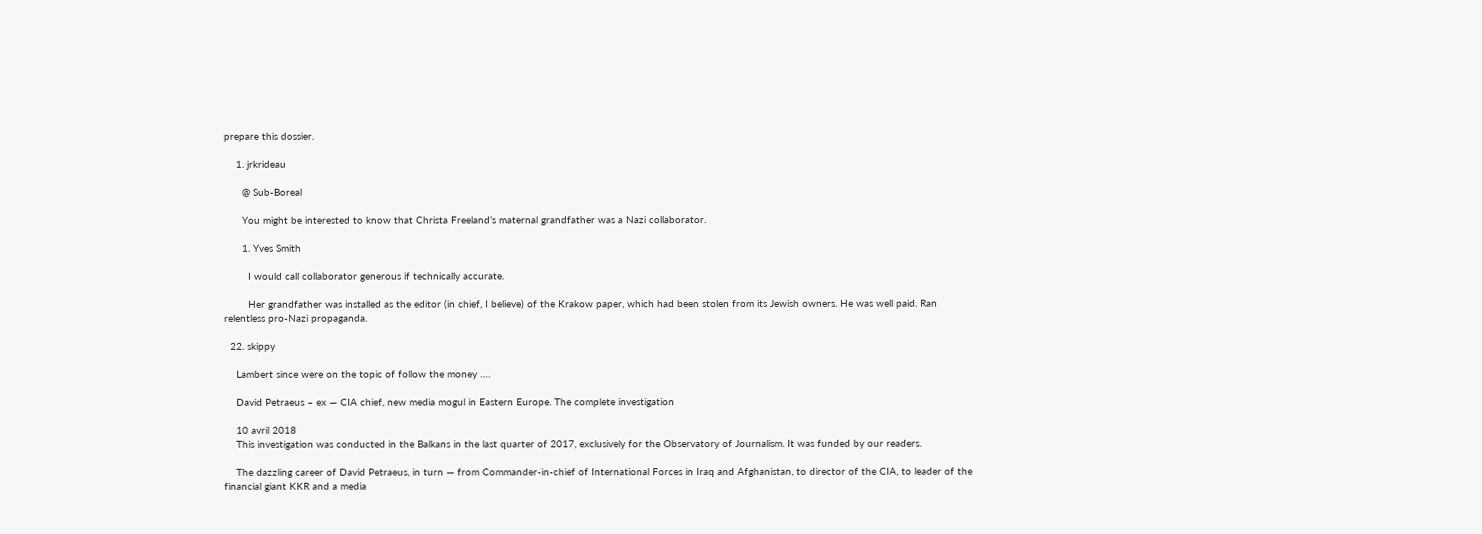prepare this dossier.

    1. jrkrideau

      @ Sub-Boreal

      You might be interested to know that Christa Freeland’s maternal grandfather was a Nazi collaborator.

      1. Yves Smith

        I would call collaborator generous if technically accurate.

        Her grandfather was installed as the editor (in chief, I believe) of the Krakow paper, which had been stolen from its Jewish owners. He was well paid. Ran relentless pro-Nazi propaganda.

  22. skippy

    Lambert since were on the topic of follow the money ….

    David Petraeus – ex — CIA chief, new media mogul in Eastern Europe. The complete investigation

    10 avril 2018
    This investigation was conducted in the Balkans in the last quarter of 2017, exclusively for the Observatory of Journalism. It was funded by our readers.

    The dazzling career of David Petraeus, in turn — from Commander-in-chief of International Forces in Iraq and Afghanistan, to director of the CIA, to leader of the financial giant KKR and a media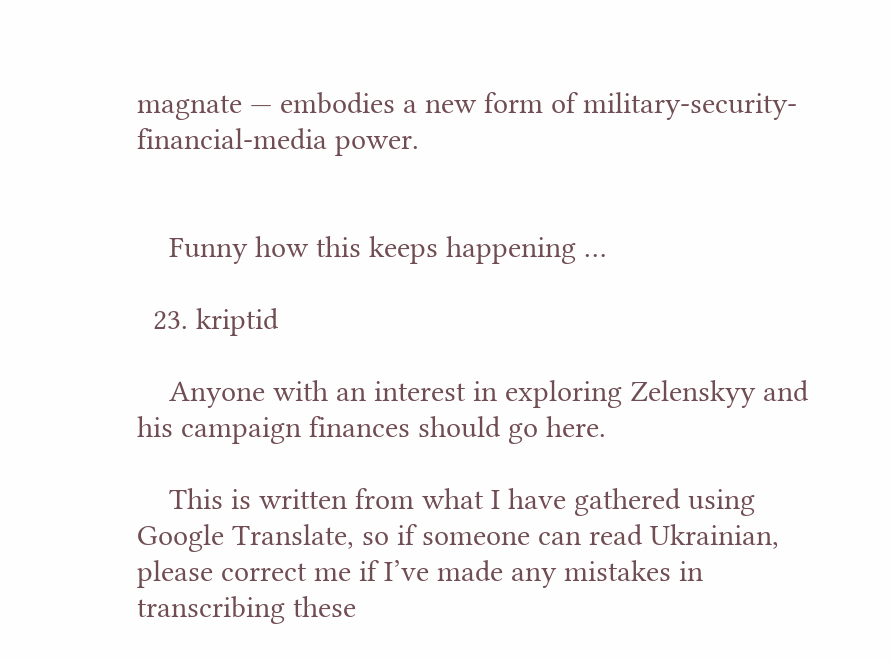magnate — embodies a new form of military-security-financial-media power.


    Funny how this keeps happening …

  23. kriptid

    Anyone with an interest in exploring Zelenskyy and his campaign finances should go here.

    This is written from what I have gathered using Google Translate, so if someone can read Ukrainian, please correct me if I’ve made any mistakes in transcribing these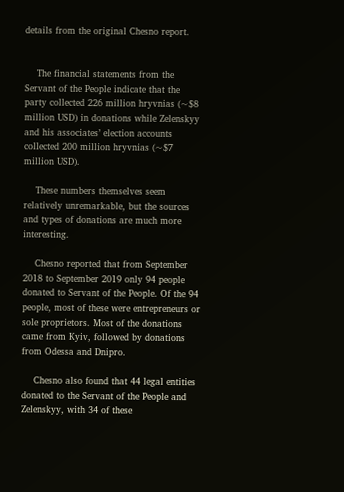details from the original Chesno report.


    The financial statements from the Servant of the People indicate that the party collected 226 million hryvnias (~$8 million USD) in donations while Zelenskyy and his associates’ election accounts collected 200 million hryvnias (~$7 million USD).

    These numbers themselves seem relatively unremarkable, but the sources and types of donations are much more interesting.

    Chesno reported that from September 2018 to September 2019 only 94 people donated to Servant of the People. Of the 94 people, most of these were entrepreneurs or sole proprietors. Most of the donations came from Kyiv, followed by donations from Odessa and Dnipro.

    Chesno also found that 44 legal entities donated to the Servant of the People and Zelenskyy, with 34 of these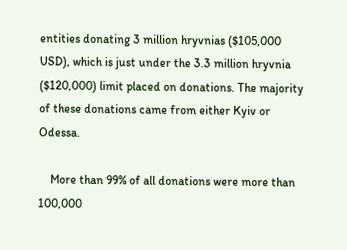entities donating 3 million hryvnias ($105,000 USD), which is just under the 3.3 million hryvnia ($120,000) limit placed on donations. The majority of these donations came from either Kyiv or Odessa.

    More than 99% of all donations were more than 100,000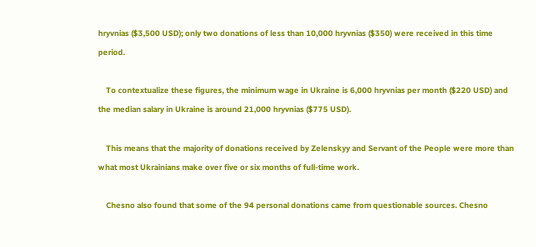hryvnias ($3,500 USD); only two donations of less than 10,000 hryvnias ($350) were received in this time period.

    To contextualize these figures, the minimum wage in Ukraine is 6,000 hryvnias per month ($220 USD) and the median salary in Ukraine is around 21,000 hryvnias ($775 USD).

    This means that the majority of donations received by Zelenskyy and Servant of the People were more than what most Ukrainians make over five or six months of full-time work.

    Chesno also found that some of the 94 personal donations came from questionable sources. Chesno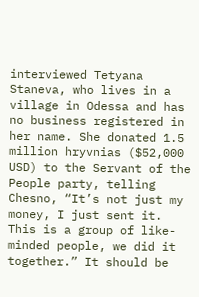interviewed Tetyana Staneva, who lives in a village in Odessa and has no business registered in her name. She donated 1.5 million hryvnias ($52,000 USD) to the Servant of the People party, telling Chesno, “It’s not just my money, I just sent it. This is a group of like-minded people, we did it together.” It should be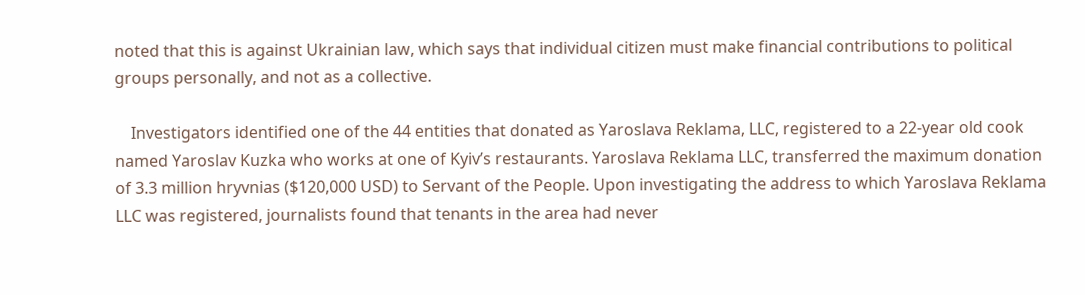noted that this is against Ukrainian law, which says that individual citizen must make financial contributions to political groups personally, and not as a collective.

    Investigators identified one of the 44 entities that donated as Yaroslava Reklama, LLC, registered to a 22-year old cook named Yaroslav Kuzka who works at one of Kyiv’s restaurants. Yaroslava Reklama LLC, transferred the maximum donation of 3.3 million hryvnias ($120,000 USD) to Servant of the People. Upon investigating the address to which Yaroslava Reklama LLC was registered, journalists found that tenants in the area had never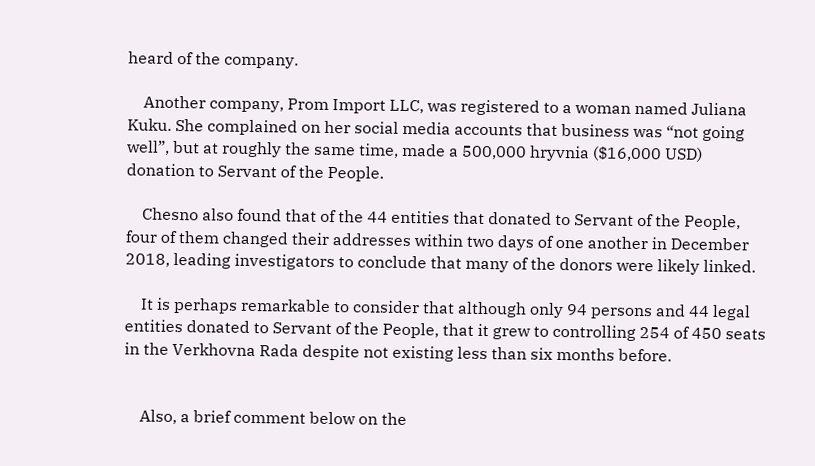heard of the company.

    Another company, Prom Import LLC, was registered to a woman named Juliana Kuku. She complained on her social media accounts that business was “not going well”, but at roughly the same time, made a 500,000 hryvnia ($16,000 USD) donation to Servant of the People.

    Chesno also found that of the 44 entities that donated to Servant of the People, four of them changed their addresses within two days of one another in December 2018, leading investigators to conclude that many of the donors were likely linked.

    It is perhaps remarkable to consider that although only 94 persons and 44 legal entities donated to Servant of the People, that it grew to controlling 254 of 450 seats in the Verkhovna Rada despite not existing less than six months before.


    Also, a brief comment below on the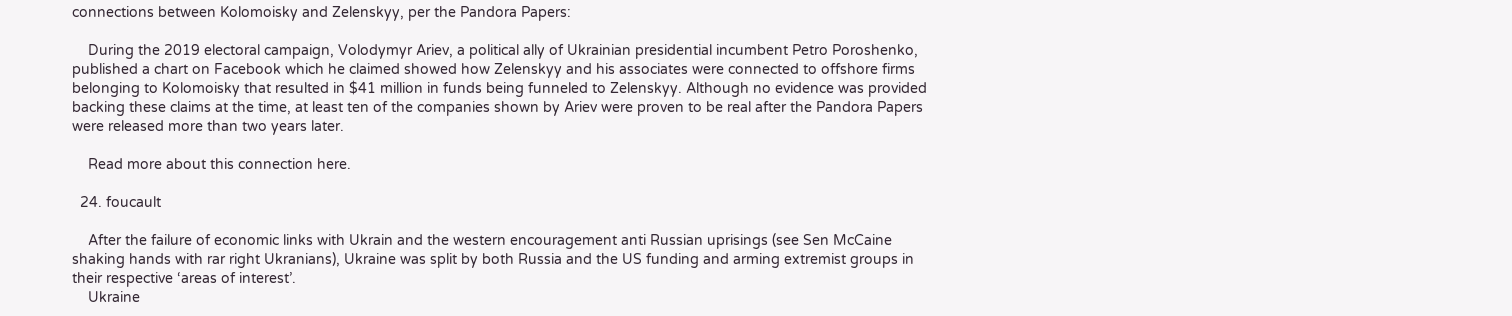connections between Kolomoisky and Zelenskyy, per the Pandora Papers:

    During the 2019 electoral campaign, Volodymyr Ariev, a political ally of Ukrainian presidential incumbent Petro Poroshenko, published a chart on Facebook which he claimed showed how Zelenskyy and his associates were connected to offshore firms belonging to Kolomoisky that resulted in $41 million in funds being funneled to Zelenskyy. Although no evidence was provided backing these claims at the time, at least ten of the companies shown by Ariev were proven to be real after the Pandora Papers were released more than two years later.

    Read more about this connection here.

  24. foucault

    After the failure of economic links with Ukrain and the western encouragement anti Russian uprisings (see Sen McCaine shaking hands with rar right Ukranians), Ukraine was split by both Russia and the US funding and arming extremist groups in their respective ‘areas of interest’.
    Ukraine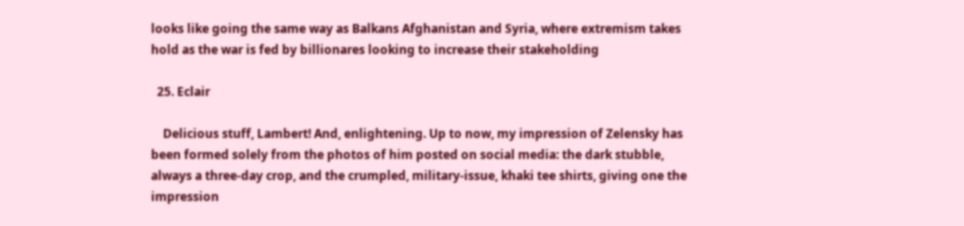looks like going the same way as Balkans Afghanistan and Syria, where extremism takes hold as the war is fed by billionares looking to increase their stakeholding

  25. Eclair

    Delicious stuff, Lambert! And, enlightening. Up to now, my impression of Zelensky has been formed solely from the photos of him posted on social media: the dark stubble, always a three-day crop, and the crumpled, military-issue, khaki tee shirts, giving one the impression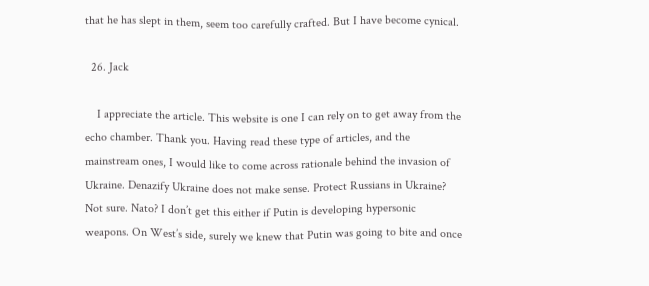that he has slept in them, seem too carefully crafted. But I have become cynical.

  26. Jack

    I appreciate the article. This website is one I can rely on to get away from the echo chamber. Thank you. Having read these type of articles, and the mainstream ones, I would like to come across rationale behind the invasion of Ukraine. Denazify Ukraine does not make sense. Protect Russians in Ukraine? Not sure. Nato? I don’t get this either if Putin is developing hypersonic weapons. On West’s side, surely we knew that Putin was going to bite and once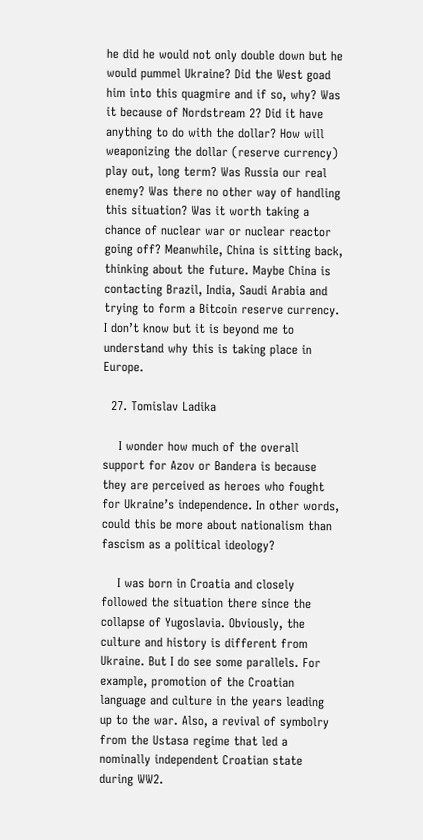he did he would not only double down but he would pummel Ukraine? Did the West goad him into this quagmire and if so, why? Was it because of Nordstream 2? Did it have anything to do with the dollar? How will weaponizing the dollar (reserve currency) play out, long term? Was Russia our real enemy? Was there no other way of handling this situation? Was it worth taking a chance of nuclear war or nuclear reactor going off? Meanwhile, China is sitting back, thinking about the future. Maybe China is contacting Brazil, India, Saudi Arabia and trying to form a Bitcoin reserve currency. I don’t know but it is beyond me to understand why this is taking place in Europe.

  27. Tomislav Ladika

    I wonder how much of the overall support for Azov or Bandera is because they are perceived as heroes who fought for Ukraine’s independence. In other words, could this be more about nationalism than fascism as a political ideology?

    I was born in Croatia and closely followed the situation there since the collapse of Yugoslavia. Obviously, the culture and history is different from Ukraine. But I do see some parallels. For example, promotion of the Croatian language and culture in the years leading up to the war. Also, a revival of symbolry from the Ustasa regime that led a nominally independent Croatian state during WW2.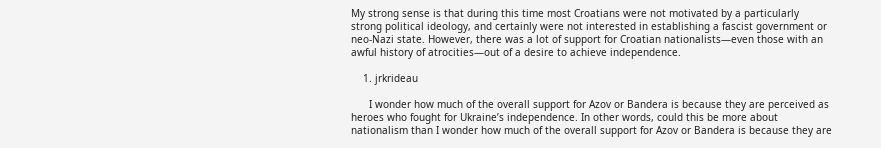My strong sense is that during this time most Croatians were not motivated by a particularly strong political ideology, and certainly were not interested in establishing a fascist government or neo-Nazi state. However, there was a lot of support for Croatian nationalists—even those with an awful history of atrocities—out of a desire to achieve independence.

    1. jrkrideau

      I wonder how much of the overall support for Azov or Bandera is because they are perceived as heroes who fought for Ukraine’s independence. In other words, could this be more about nationalism than I wonder how much of the overall support for Azov or Bandera is because they are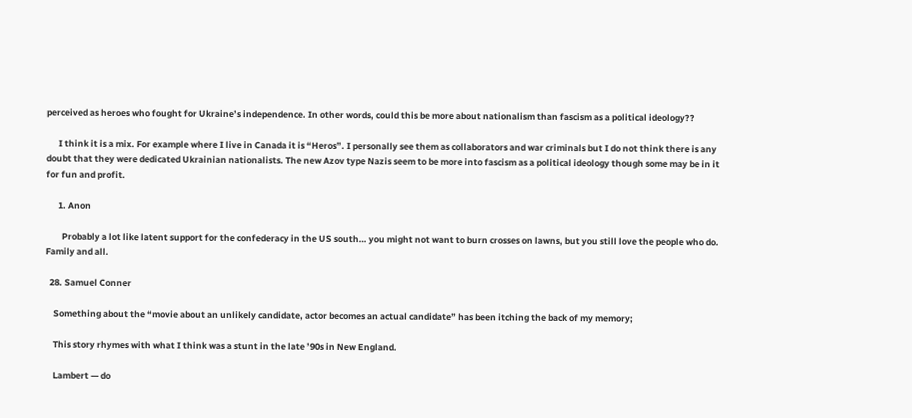perceived as heroes who fought for Ukraine’s independence. In other words, could this be more about nationalism than fascism as a political ideology??

      I think it is a mix. For example where I live in Canada it is “Heros”. I personally see them as collaborators and war criminals but I do not think there is any doubt that they were dedicated Ukrainian nationalists. The new Azov type Nazis seem to be more into fascism as a political ideology though some may be in it for fun and profit.

      1. Anon

        Probably a lot like latent support for the confederacy in the US south… you might not want to burn crosses on lawns, but you still love the people who do. Family and all.

  28. Samuel Conner

    Something about the “movie about an unlikely candidate, actor becomes an actual candidate” has been itching the back of my memory;

    This story rhymes with what I think was a stunt in the late ’90s in New England.

    Lambert — do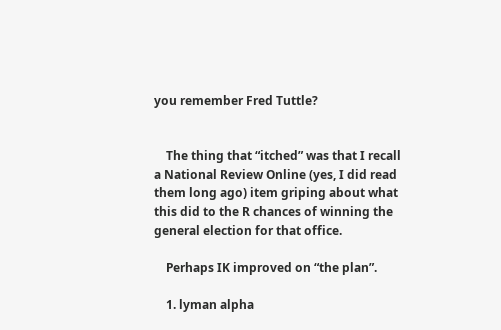you remember Fred Tuttle?


    The thing that “itched” was that I recall a National Review Online (yes, I did read them long ago) item griping about what this did to the R chances of winning the general election for that office.

    Perhaps IK improved on “the plan”.

    1. lyman alpha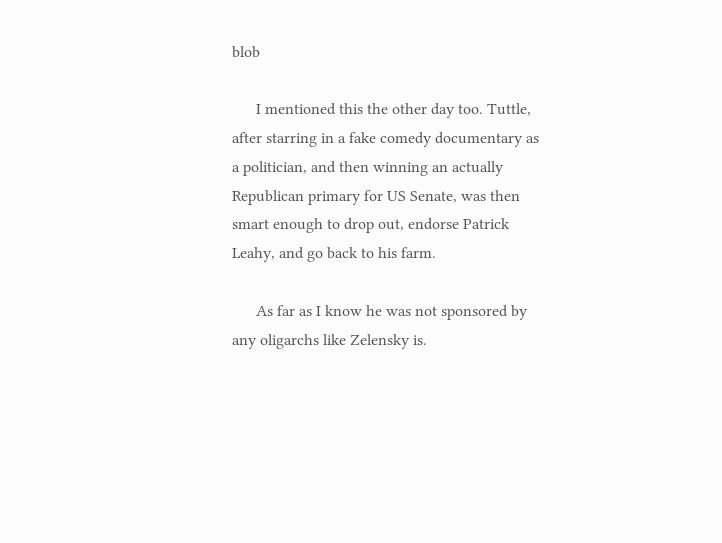blob

      I mentioned this the other day too. Tuttle, after starring in a fake comedy documentary as a politician, and then winning an actually Republican primary for US Senate, was then smart enough to drop out, endorse Patrick Leahy, and go back to his farm.

      As far as I know he was not sponsored by any oligarchs like Zelensky is.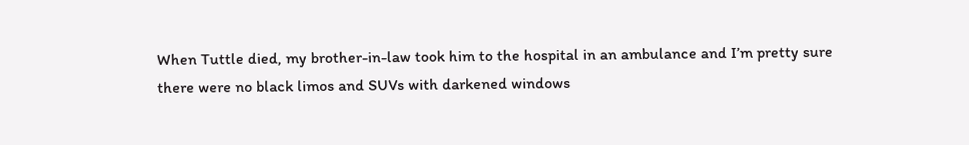When Tuttle died, my brother-in-law took him to the hospital in an ambulance and I’m pretty sure there were no black limos and SUVs with darkened windows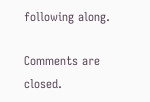following along.

Comments are closed.